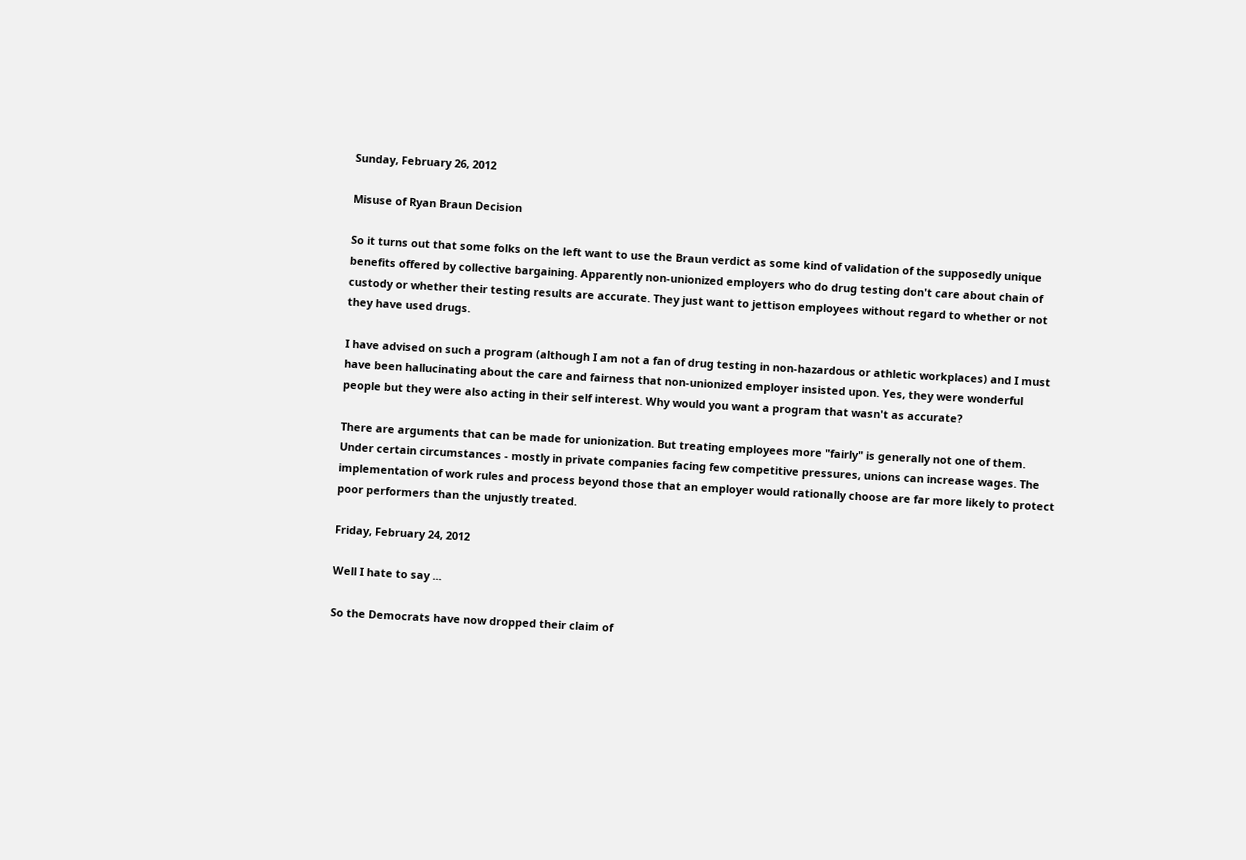Sunday, February 26, 2012

Misuse of Ryan Braun Decision

So it turns out that some folks on the left want to use the Braun verdict as some kind of validation of the supposedly unique benefits offered by collective bargaining. Apparently non-unionized employers who do drug testing don't care about chain of custody or whether their testing results are accurate. They just want to jettison employees without regard to whether or not they have used drugs.

I have advised on such a program (although I am not a fan of drug testing in non-hazardous or athletic workplaces) and I must have been hallucinating about the care and fairness that non-unionized employer insisted upon. Yes, they were wonderful people but they were also acting in their self interest. Why would you want a program that wasn't as accurate?

There are arguments that can be made for unionization. But treating employees more "fairly" is generally not one of them. Under certain circumstances - mostly in private companies facing few competitive pressures, unions can increase wages. The implementation of work rules and process beyond those that an employer would rationally choose are far more likely to protect poor performers than the unjustly treated.

Friday, February 24, 2012

Well I hate to say ...

So the Democrats have now dropped their claim of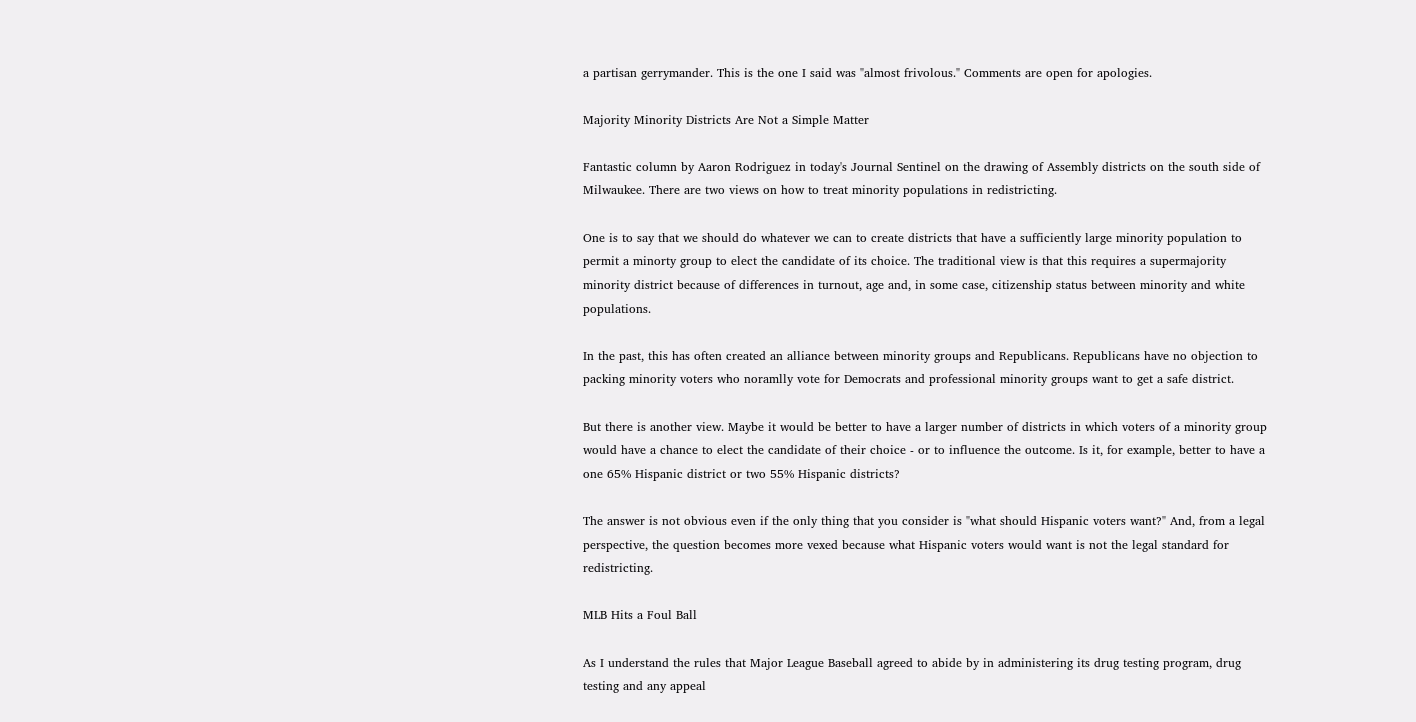a partisan gerrymander. This is the one I said was "almost frivolous." Comments are open for apologies.

Majority Minority Districts Are Not a Simple Matter

Fantastic column by Aaron Rodriguez in today's Journal Sentinel on the drawing of Assembly districts on the south side of Milwaukee. There are two views on how to treat minority populations in redistricting.

One is to say that we should do whatever we can to create districts that have a sufficiently large minority population to permit a minorty group to elect the candidate of its choice. The traditional view is that this requires a supermajority minority district because of differences in turnout, age and, in some case, citizenship status between minority and white populations.

In the past, this has often created an alliance between minority groups and Republicans. Republicans have no objection to packing minority voters who noramlly vote for Democrats and professional minority groups want to get a safe district.

But there is another view. Maybe it would be better to have a larger number of districts in which voters of a minority group would have a chance to elect the candidate of their choice - or to influence the outcome. Is it, for example, better to have a one 65% Hispanic district or two 55% Hispanic districts?

The answer is not obvious even if the only thing that you consider is "what should Hispanic voters want?" And, from a legal perspective, the question becomes more vexed because what Hispanic voters would want is not the legal standard for redistricting.

MLB Hits a Foul Ball

As I understand the rules that Major League Baseball agreed to abide by in administering its drug testing program, drug testing and any appeal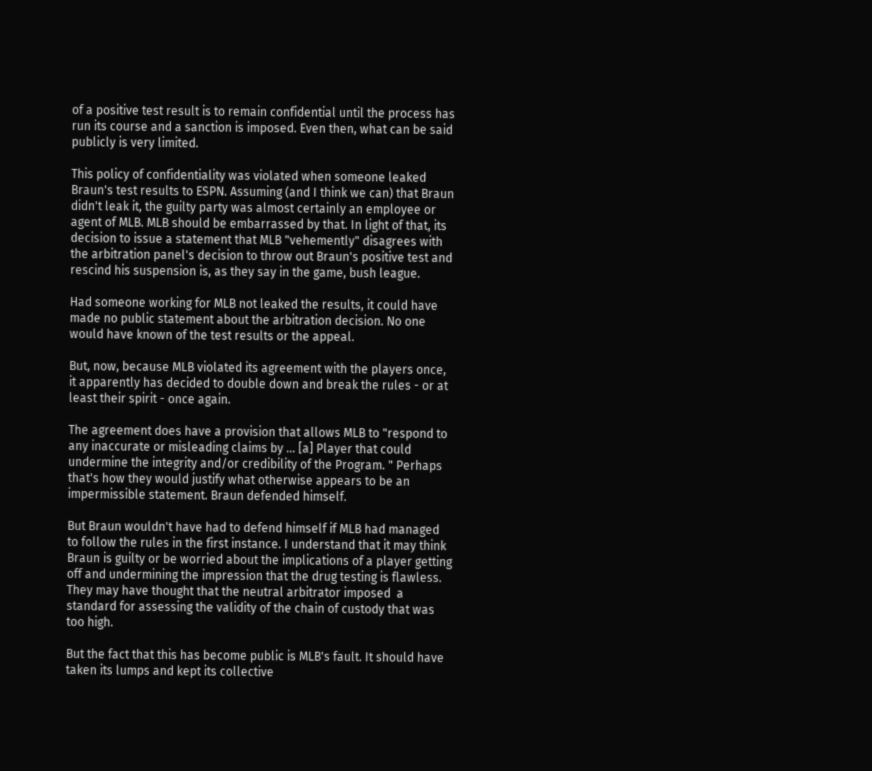of a positive test result is to remain confidential until the process has run its course and a sanction is imposed. Even then, what can be said publicly is very limited.

This policy of confidentiality was violated when someone leaked Braun's test results to ESPN. Assuming (and I think we can) that Braun didn't leak it, the guilty party was almost certainly an employee or agent of MLB. MLB should be embarrassed by that. In light of that, its decision to issue a statement that MLB "vehemently" disagrees with the arbitration panel's decision to throw out Braun's positive test and rescind his suspension is, as they say in the game, bush league.

Had someone working for MLB not leaked the results, it could have made no public statement about the arbitration decision. No one would have known of the test results or the appeal.

But, now, because MLB violated its agreement with the players once, it apparently has decided to double down and break the rules - or at least their spirit - once again.

The agreement does have a provision that allows MLB to "respond to any inaccurate or misleading claims by ... [a] Player that could undermine the integrity and/or credibility of the Program. " Perhaps that's how they would justify what otherwise appears to be an impermissible statement. Braun defended himself.

But Braun wouldn't have had to defend himself if MLB had managed to follow the rules in the first instance. I understand that it may think Braun is guilty or be worried about the implications of a player getting off and undermining the impression that the drug testing is flawless. They may have thought that the neutral arbitrator imposed  a standard for assessing the validity of the chain of custody that was too high.

But the fact that this has become public is MLB's fault. It should have taken its lumps and kept its collective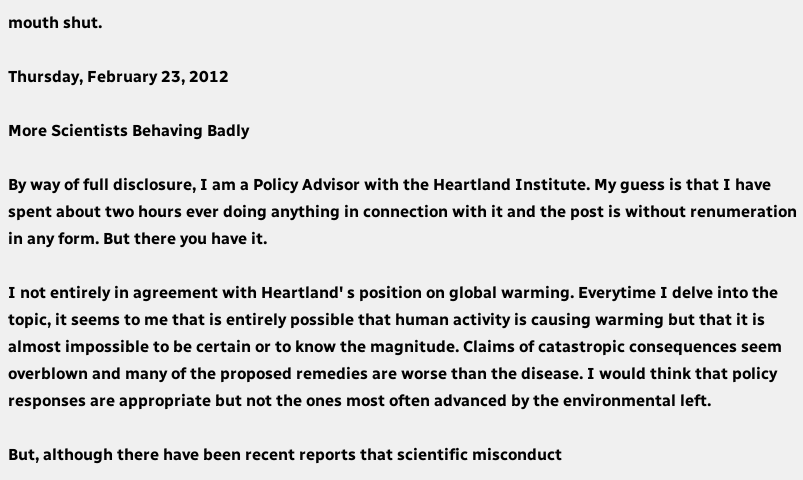mouth shut.

Thursday, February 23, 2012

More Scientists Behaving Badly

By way of full disclosure, I am a Policy Advisor with the Heartland Institute. My guess is that I have spent about two hours ever doing anything in connection with it and the post is without renumeration in any form. But there you have it.

I not entirely in agreement with Heartland' s position on global warming. Everytime I delve into the topic, it seems to me that is entirely possible that human activity is causing warming but that it is almost impossible to be certain or to know the magnitude. Claims of catastropic consequences seem overblown and many of the proposed remedies are worse than the disease. I would think that policy responses are appropriate but not the ones most often advanced by the environmental left.

But, although there have been recent reports that scientific misconduct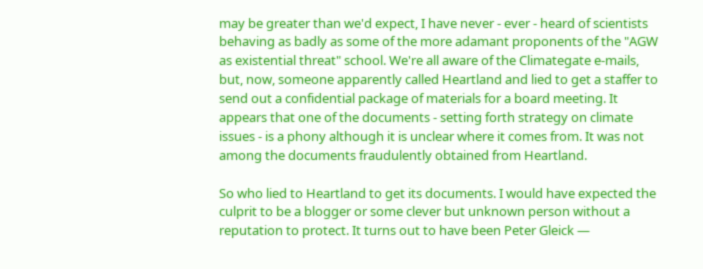may be greater than we'd expect, I have never - ever - heard of scientists behaving as badly as some of the more adamant proponents of the "AGW as existential threat" school. We're all aware of the Climategate e-mails, but, now, someone apparently called Heartland and lied to get a staffer to send out a confidential package of materials for a board meeting. It appears that one of the documents - setting forth strategy on climate issues - is a phony although it is unclear where it comes from. It was not among the documents fraudulently obtained from Heartland.

So who lied to Heartland to get its documents. I would have expected the culprit to be a blogger or some clever but unknown person without a reputation to protect. It turns out to have been Peter Gleick —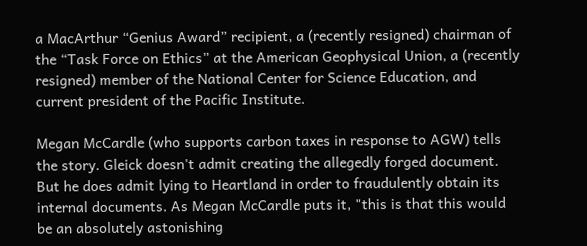a MacArthur “Genius Award” recipient, a (recently resigned) chairman of the “Task Force on Ethics” at the American Geophysical Union, a (recently resigned) member of the National Center for Science Education, and current president of the Pacific Institute.

Megan McCardle (who supports carbon taxes in response to AGW) tells the story. Gleick doesn't admit creating the allegedly forged document. But he does admit lying to Heartland in order to fraudulently obtain its internal documents. As Megan McCardle puts it, "this is that this would be an absolutely astonishing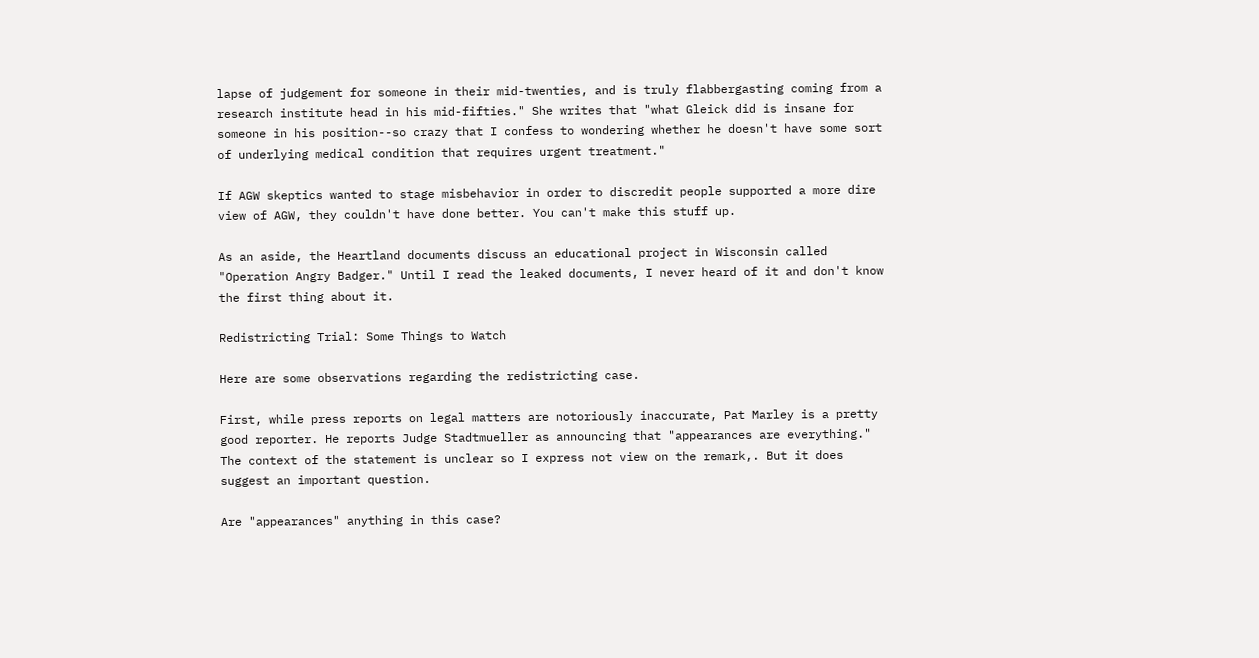lapse of judgement for someone in their mid-twenties, and is truly flabbergasting coming from a research institute head in his mid-fifties." She writes that "what Gleick did is insane for someone in his position--so crazy that I confess to wondering whether he doesn't have some sort of underlying medical condition that requires urgent treatment."

If AGW skeptics wanted to stage misbehavior in order to discredit people supported a more dire view of AGW, they couldn't have done better. You can't make this stuff up.

As an aside, the Heartland documents discuss an educational project in Wisconsin called "Operation Angry Badger." Until I read the leaked documents, I never heard of it and don't know the first thing about it.

Redistricting Trial: Some Things to Watch

Here are some observations regarding the redistricting case.

First, while press reports on legal matters are notoriously inaccurate, Pat Marley is a pretty good reporter. He reports Judge Stadtmueller as announcing that "appearances are everything." The context of the statement is unclear so I express not view on the remark,. But it does suggest an important question.

Are "appearances" anything in this case?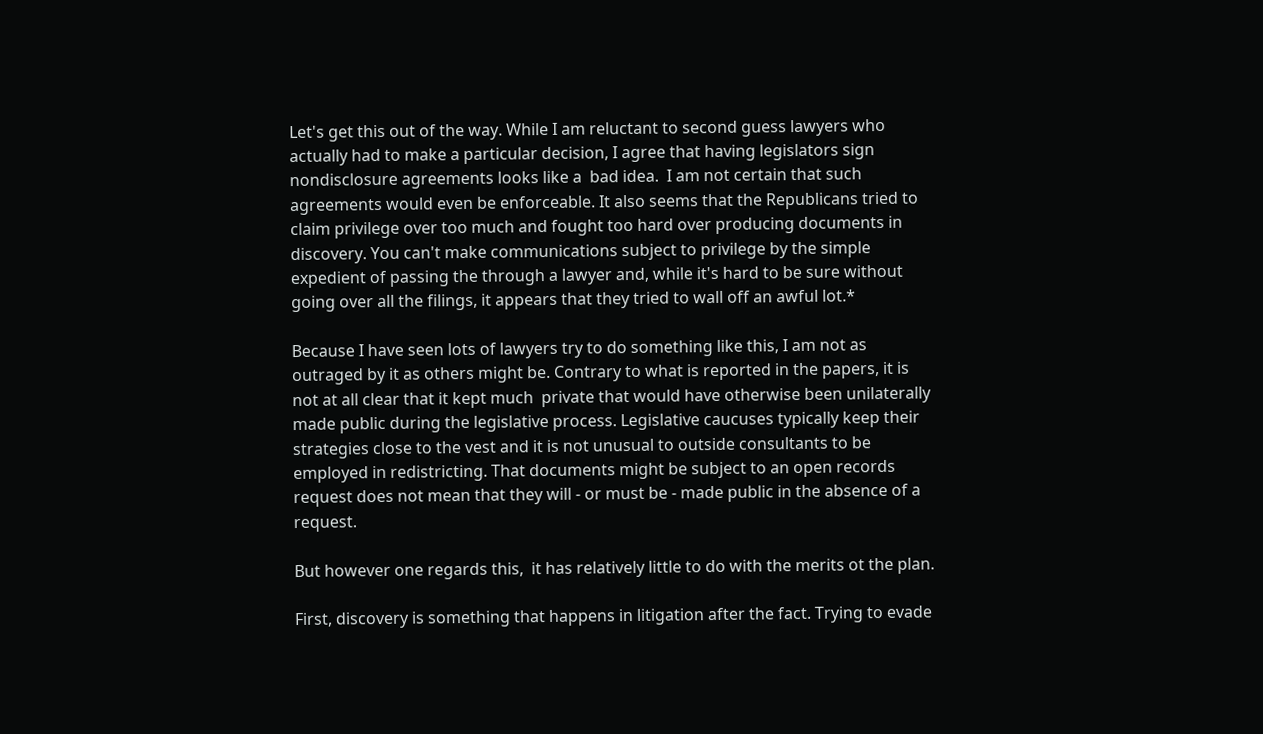Let's get this out of the way. While I am reluctant to second guess lawyers who actually had to make a particular decision, I agree that having legislators sign nondisclosure agreements looks like a  bad idea.  I am not certain that such agreements would even be enforceable. It also seems that the Republicans tried to claim privilege over too much and fought too hard over producing documents in discovery. You can't make communications subject to privilege by the simple expedient of passing the through a lawyer and, while it's hard to be sure without going over all the filings, it appears that they tried to wall off an awful lot.*

Because I have seen lots of lawyers try to do something like this, I am not as outraged by it as others might be. Contrary to what is reported in the papers, it is not at all clear that it kept much  private that would have otherwise been unilaterally made public during the legislative process. Legislative caucuses typically keep their strategies close to the vest and it is not unusual to outside consultants to be employed in redistricting. That documents might be subject to an open records request does not mean that they will - or must be - made public in the absence of a request.

But however one regards this,  it has relatively little to do with the merits ot the plan.

First, discovery is something that happens in litigation after the fact. Trying to evade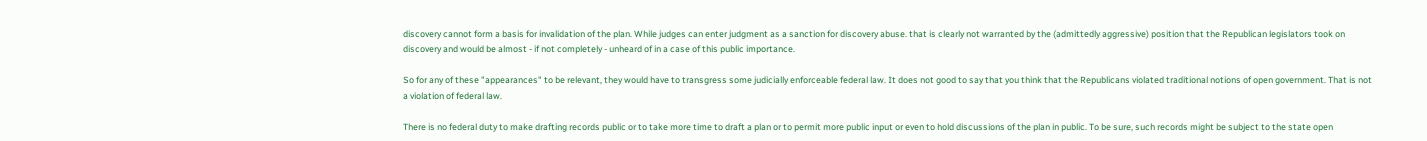discovery cannot form a basis for invalidation of the plan. While judges can enter judgment as a sanction for discovery abuse. that is clearly not warranted by the (admittedly aggressive) position that the Republican legislators took on discovery and would be almost - if not completely - unheard of in a case of this public importance.

So for any of these "appearances" to be relevant, they would have to transgress some judicially enforceable federal law. It does not good to say that you think that the Republicans violated traditional notions of open government. That is not a violation of federal law.

There is no federal duty to make drafting records public or to take more time to draft a plan or to permit more public input or even to hold discussions of the plan in public. To be sure, such records might be subject to the state open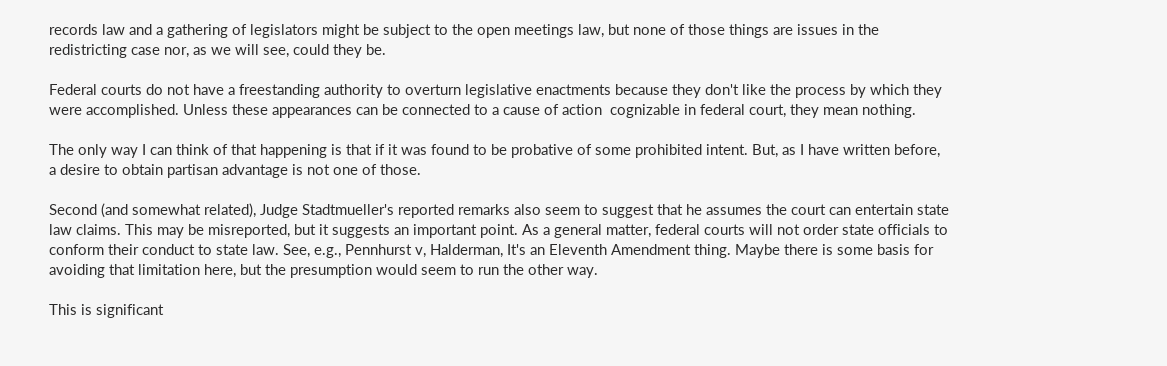records law and a gathering of legislators might be subject to the open meetings law, but none of those things are issues in the redistricting case nor, as we will see, could they be.

Federal courts do not have a freestanding authority to overturn legislative enactments because they don't like the process by which they were accomplished. Unless these appearances can be connected to a cause of action  cognizable in federal court, they mean nothing.

The only way I can think of that happening is that if it was found to be probative of some prohibited intent. But, as I have written before, a desire to obtain partisan advantage is not one of those.

Second (and somewhat related), Judge Stadtmueller's reported remarks also seem to suggest that he assumes the court can entertain state law claims. This may be misreported, but it suggests an important point. As a general matter, federal courts will not order state officials to conform their conduct to state law. See, e.g., Pennhurst v, Halderman, It's an Eleventh Amendment thing. Maybe there is some basis for avoiding that limitation here, but the presumption would seem to run the other way.

This is significant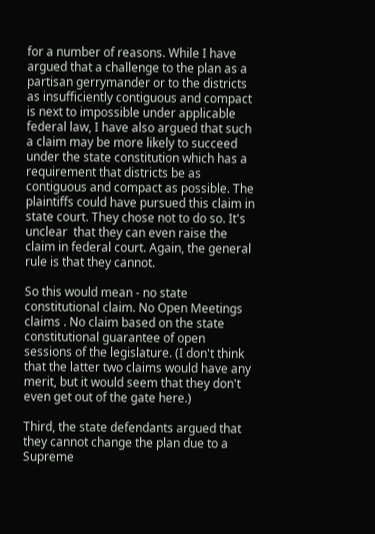for a number of reasons. While I have argued that a challenge to the plan as a partisan gerrymander or to the districts as insufficiently contiguous and compact is next to impossible under applicable federal law, I have also argued that such a claim may be more likely to succeed under the state constitution which has a requirement that districts be as contiguous and compact as possible. The plaintiffs could have pursued this claim in state court. They chose not to do so. It's unclear  that they can even raise the claim in federal court. Again, the general rule is that they cannot.

So this would mean - no state constitutional claim. No Open Meetings claims . No claim based on the state constitutional guarantee of open sessions of the legislature. (I don't think that the latter two claims would have any merit, but it would seem that they don't even get out of the gate here.)

Third, the state defendants argued that they cannot change the plan due to a Supreme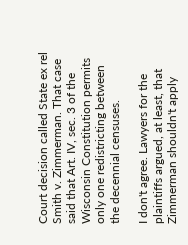Court decision called State ex rel Smith v. Zimmerman. That case said that Art. IV, sec. 3 of the Wisconsin Constitution permits only one redistricting between the decennial censuses.

I don't agree. Lawyers for the plaintiffs argued, at least, that Zimmerman shouldn't apply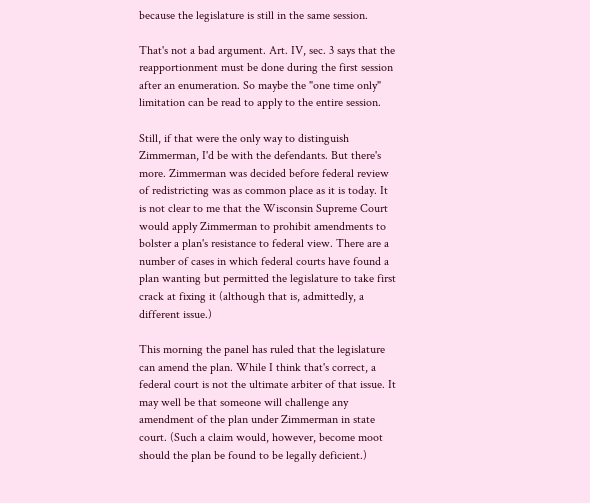because the legislature is still in the same session.

That's not a bad argument. Art. IV, sec. 3 says that the reapportionment must be done during the first session after an enumeration. So maybe the "one time only" limitation can be read to apply to the entire session.

Still, if that were the only way to distinguish Zimmerman, I'd be with the defendants. But there's more. Zimmerman was decided before federal review of redistricting was as common place as it is today. It is not clear to me that the Wisconsin Supreme Court would apply Zimmerman to prohibit amendments to bolster a plan's resistance to federal view. There are a number of cases in which federal courts have found a plan wanting but permitted the legislature to take first crack at fixing it (although that is, admittedly, a different issue.)

This morning the panel has ruled that the legislature can amend the plan. While I think that's correct, a federal court is not the ultimate arbiter of that issue. It may well be that someone will challenge any amendment of the plan under Zimmerman in state court. (Such a claim would, however, become moot should the plan be found to be legally deficient.)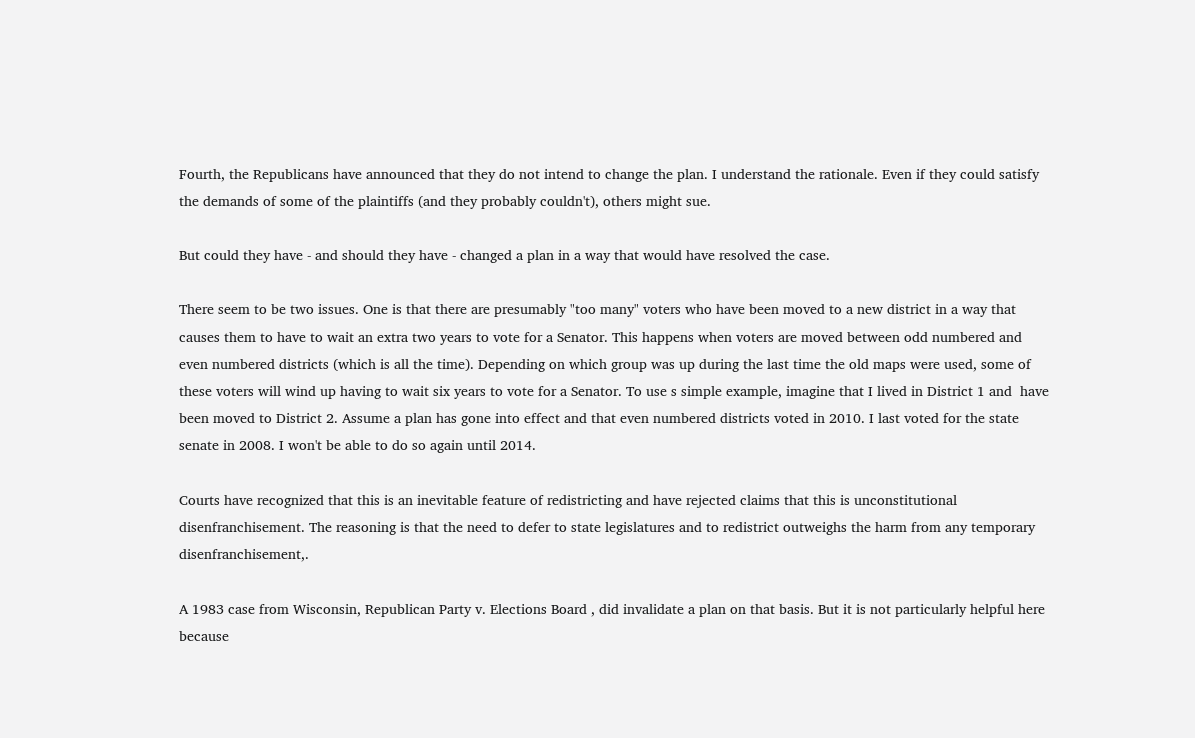Fourth, the Republicans have announced that they do not intend to change the plan. I understand the rationale. Even if they could satisfy the demands of some of the plaintiffs (and they probably couldn't), others might sue.

But could they have - and should they have - changed a plan in a way that would have resolved the case.

There seem to be two issues. One is that there are presumably "too many" voters who have been moved to a new district in a way that causes them to have to wait an extra two years to vote for a Senator. This happens when voters are moved between odd numbered and even numbered districts (which is all the time). Depending on which group was up during the last time the old maps were used, some of these voters will wind up having to wait six years to vote for a Senator. To use s simple example, imagine that I lived in District 1 and  have been moved to District 2. Assume a plan has gone into effect and that even numbered districts voted in 2010. I last voted for the state senate in 2008. I won't be able to do so again until 2014.

Courts have recognized that this is an inevitable feature of redistricting and have rejected claims that this is unconstitutional disenfranchisement. The reasoning is that the need to defer to state legislatures and to redistrict outweighs the harm from any temporary disenfranchisement,.

A 1983 case from Wisconsin, Republican Party v. Elections Board , did invalidate a plan on that basis. But it is not particularly helpful here because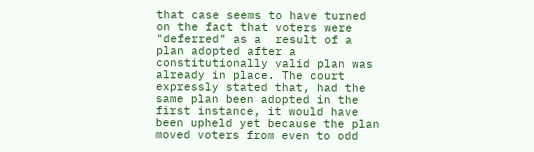that case seems to have turned on the fact that voters were "deferred" as a  result of a plan adopted after a constitutionally valid plan was already in place. The court expressly stated that, had the same plan been adopted in the first instance, it would have been upheld yet because the plan moved voters from even to odd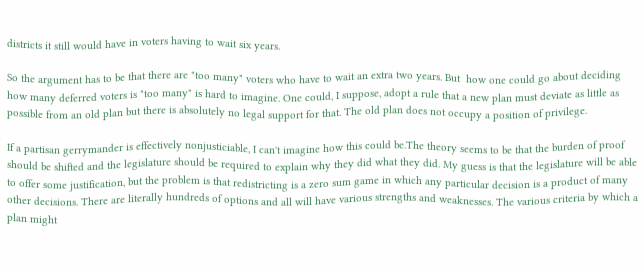districts it still would have in voters having to wait six years.

So the argument has to be that there are "too many" voters who have to wait an extra two years. But  how one could go about deciding how many deferred voters is "too many" is hard to imagine. One could, I suppose, adopt a rule that a new plan must deviate as little as possible from an old plan but there is absolutely no legal support for that. The old plan does not occupy a position of privilege.

If a partisan gerrymander is effectively nonjusticiable, I can't imagine how this could be.The theory seems to be that the burden of proof should be shifted and the legislature should be required to explain why they did what they did. My guess is that the legislature will be able to offer some justification, but the problem is that redistricting is a zero sum game in which any particular decision is a product of many other decisions. There are literally hundreds of options and all will have various strengths and weaknesses. The various criteria by which a plan might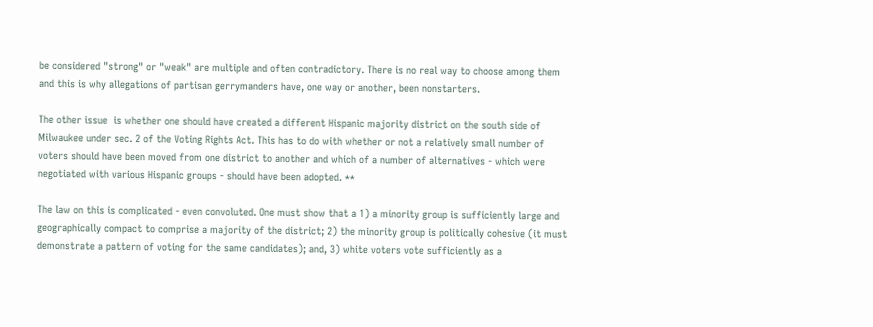be considered "strong" or "weak" are multiple and often contradictory. There is no real way to choose among them and this is why allegations of partisan gerrymanders have, one way or another, been nonstarters.

The other issue  is whether one should have created a different Hispanic majority district on the south side of Milwaukee under sec. 2 of the Voting Rights Act. This has to do with whether or not a relatively small number of voters should have been moved from one district to another and which of a number of alternatives - which were negotiated with various Hispanic groups - should have been adopted. **

The law on this is complicated - even convoluted. One must show that a 1) a minority group is sufficiently large and geographically compact to comprise a majority of the district; 2) the minority group is politically cohesive (it must demonstrate a pattern of voting for the same candidates); and, 3) white voters vote sufficiently as a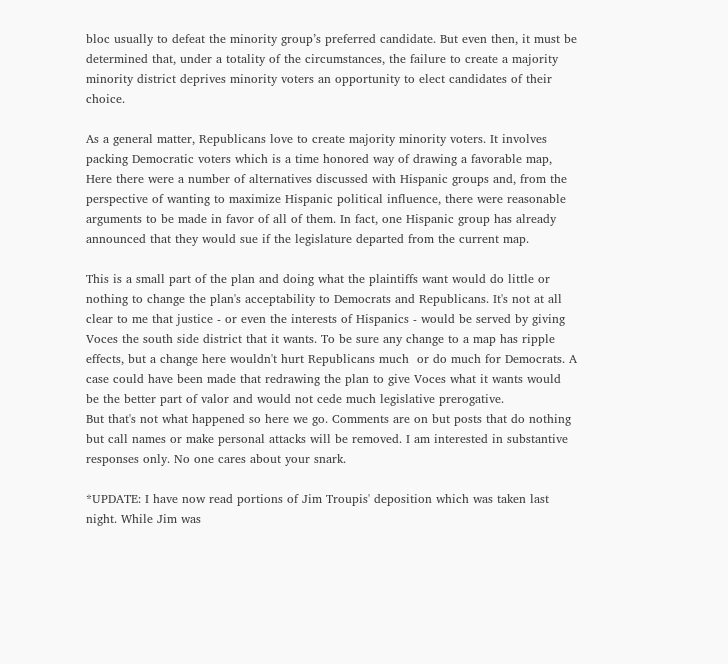bloc usually to defeat the minority group’s preferred candidate. But even then, it must be determined that, under a totality of the circumstances, the failure to create a majority minority district deprives minority voters an opportunity to elect candidates of their choice.

As a general matter, Republicans love to create majority minority voters. It involves packing Democratic voters which is a time honored way of drawing a favorable map, Here there were a number of alternatives discussed with Hispanic groups and, from the perspective of wanting to maximize Hispanic political influence, there were reasonable arguments to be made in favor of all of them. In fact, one Hispanic group has already announced that they would sue if the legislature departed from the current map.

This is a small part of the plan and doing what the plaintiffs want would do little or nothing to change the plan's acceptability to Democrats and Republicans. It's not at all clear to me that justice - or even the interests of Hispanics - would be served by giving Voces the south side district that it wants. To be sure any change to a map has ripple effects, but a change here wouldn't hurt Republicans much  or do much for Democrats. A case could have been made that redrawing the plan to give Voces what it wants would be the better part of valor and would not cede much legislative prerogative.
But that's not what happened so here we go. Comments are on but posts that do nothing but call names or make personal attacks will be removed. I am interested in substantive responses only. No one cares about your snark.

*UPDATE: I have now read portions of Jim Troupis' deposition which was taken last night. While Jim was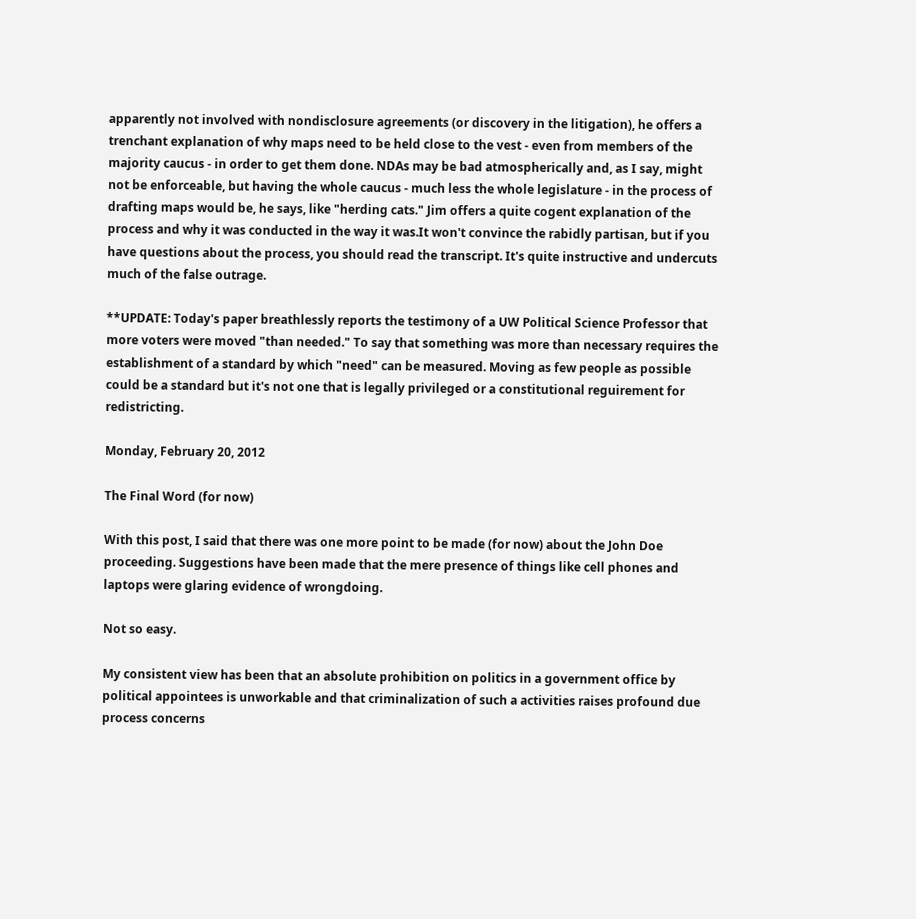apparently not involved with nondisclosure agreements (or discovery in the litigation), he offers a trenchant explanation of why maps need to be held close to the vest - even from members of the majority caucus - in order to get them done. NDAs may be bad atmospherically and, as I say, might not be enforceable, but having the whole caucus - much less the whole legislature - in the process of drafting maps would be, he says, like "herding cats." Jim offers a quite cogent explanation of the process and why it was conducted in the way it was.It won't convince the rabidly partisan, but if you have questions about the process, you should read the transcript. It's quite instructive and undercuts much of the false outrage.

**UPDATE: Today's paper breathlessly reports the testimony of a UW Political Science Professor that more voters were moved "than needed." To say that something was more than necessary requires the establishment of a standard by which "need" can be measured. Moving as few people as possible could be a standard but it's not one that is legally privileged or a constitutional reguirement for redistricting.

Monday, February 20, 2012

The Final Word (for now)

With this post, I said that there was one more point to be made (for now) about the John Doe proceeding. Suggestions have been made that the mere presence of things like cell phones and laptops were glaring evidence of wrongdoing.

Not so easy.

My consistent view has been that an absolute prohibition on politics in a government office by political appointees is unworkable and that criminalization of such a activities raises profound due process concerns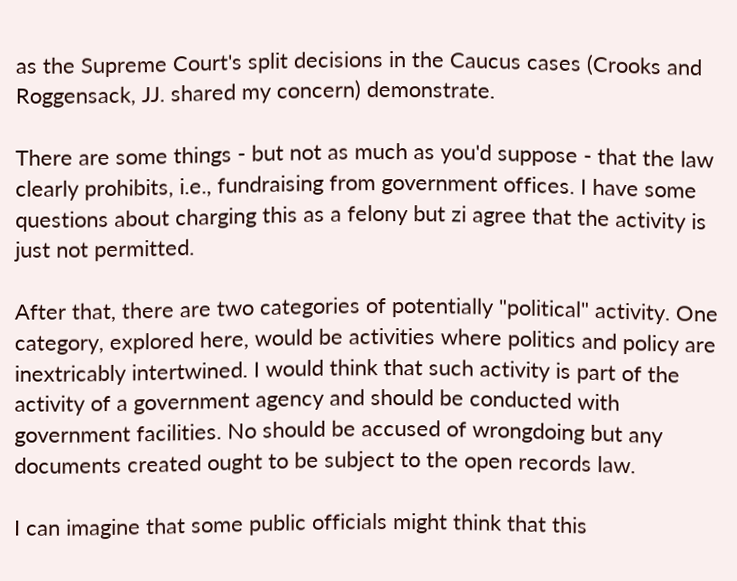as the Supreme Court's split decisions in the Caucus cases (Crooks and Roggensack, JJ. shared my concern) demonstrate.

There are some things - but not as much as you'd suppose - that the law clearly prohibits, i.e., fundraising from government offices. I have some questions about charging this as a felony but zi agree that the activity is just not permitted.

After that, there are two categories of potentially "political" activity. One category, explored here, would be activities where politics and policy are inextricably intertwined. I would think that such activity is part of the activity of a government agency and should be conducted with government facilities. No should be accused of wrongdoing but any documents created ought to be subject to the open records law.

I can imagine that some public officials might think that this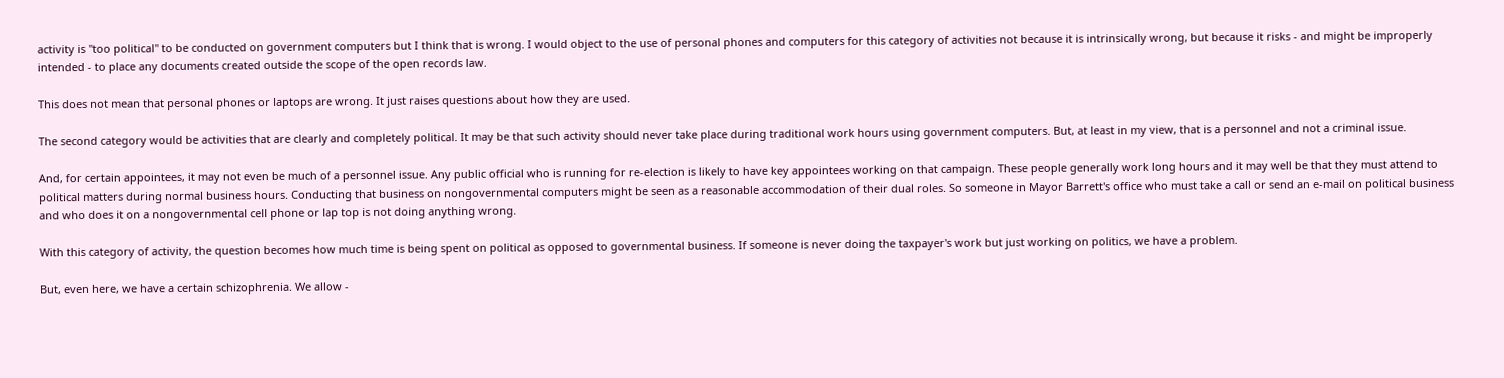activity is "too political" to be conducted on government computers but I think that is wrong. I would object to the use of personal phones and computers for this category of activities not because it is intrinsically wrong, but because it risks - and might be improperly intended - to place any documents created outside the scope of the open records law.

This does not mean that personal phones or laptops are wrong. It just raises questions about how they are used.

The second category would be activities that are clearly and completely political. It may be that such activity should never take place during traditional work hours using government computers. But, at least in my view, that is a personnel and not a criminal issue.

And, for certain appointees, it may not even be much of a personnel issue. Any public official who is running for re-election is likely to have key appointees working on that campaign. These people generally work long hours and it may well be that they must attend to political matters during normal business hours. Conducting that business on nongovernmental computers might be seen as a reasonable accommodation of their dual roles. So someone in Mayor Barrett's office who must take a call or send an e-mail on political business and who does it on a nongovernmental cell phone or lap top is not doing anything wrong.

With this category of activity, the question becomes how much time is being spent on political as opposed to governmental business. If someone is never doing the taxpayer's work but just working on politics, we have a problem.

But, even here, we have a certain schizophrenia. We allow -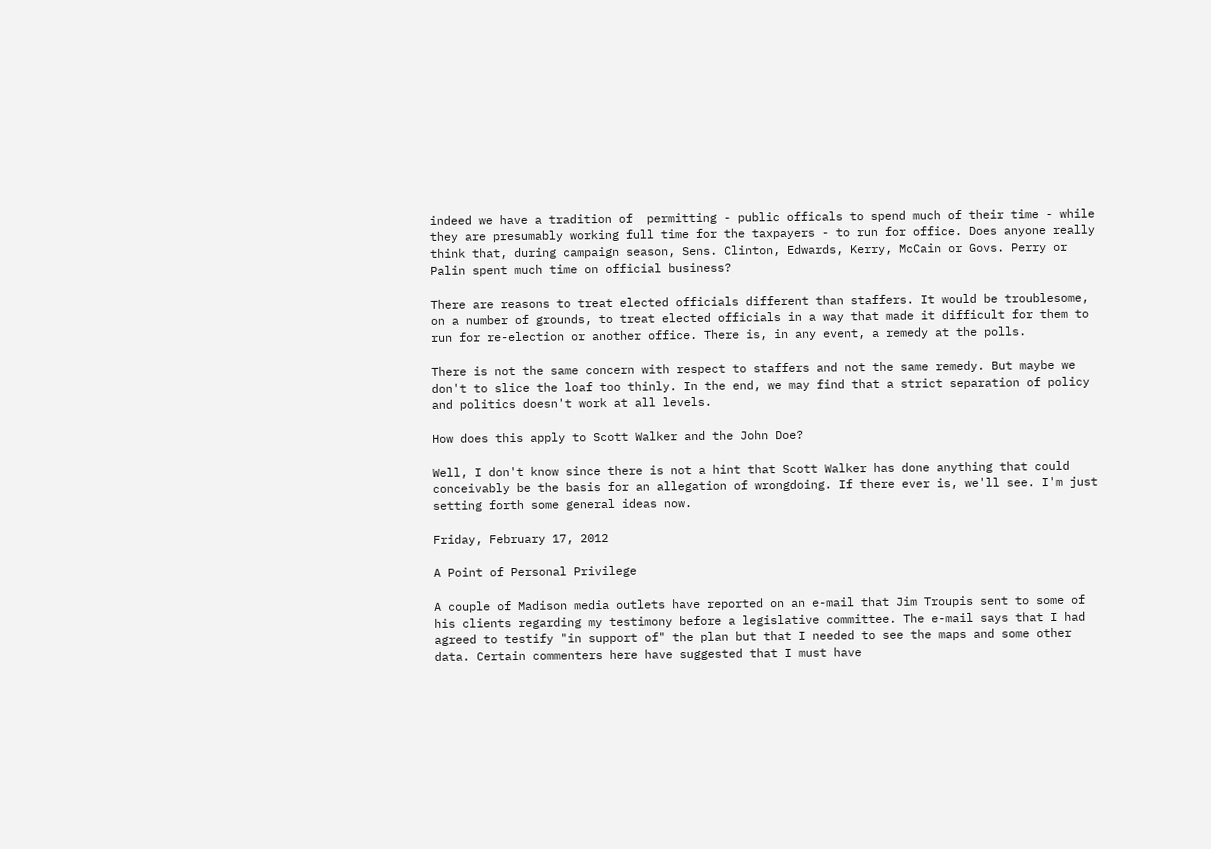indeed we have a tradition of  permitting - public officals to spend much of their time - while they are presumably working full time for the taxpayers - to run for office. Does anyone really think that, during campaign season, Sens. Clinton, Edwards, Kerry, McCain or Govs. Perry or Palin spent much time on official business?

There are reasons to treat elected officials different than staffers. It would be troublesome, on a number of grounds, to treat elected officials in a way that made it difficult for them to run for re-election or another office. There is, in any event, a remedy at the polls.

There is not the same concern with respect to staffers and not the same remedy. But maybe we don't to slice the loaf too thinly. In the end, we may find that a strict separation of policy and politics doesn't work at all levels.

How does this apply to Scott Walker and the John Doe?

Well, I don't know since there is not a hint that Scott Walker has done anything that could conceivably be the basis for an allegation of wrongdoing. If there ever is, we'll see. I'm just setting forth some general ideas now.

Friday, February 17, 2012

A Point of Personal Privilege

A couple of Madison media outlets have reported on an e-mail that Jim Troupis sent to some of his clients regarding my testimony before a legislative committee. The e-mail says that I had agreed to testify "in support of" the plan but that I needed to see the maps and some other data. Certain commenters here have suggested that I must have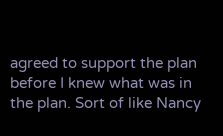agreed to support the plan before I knew what was in the plan. Sort of like Nancy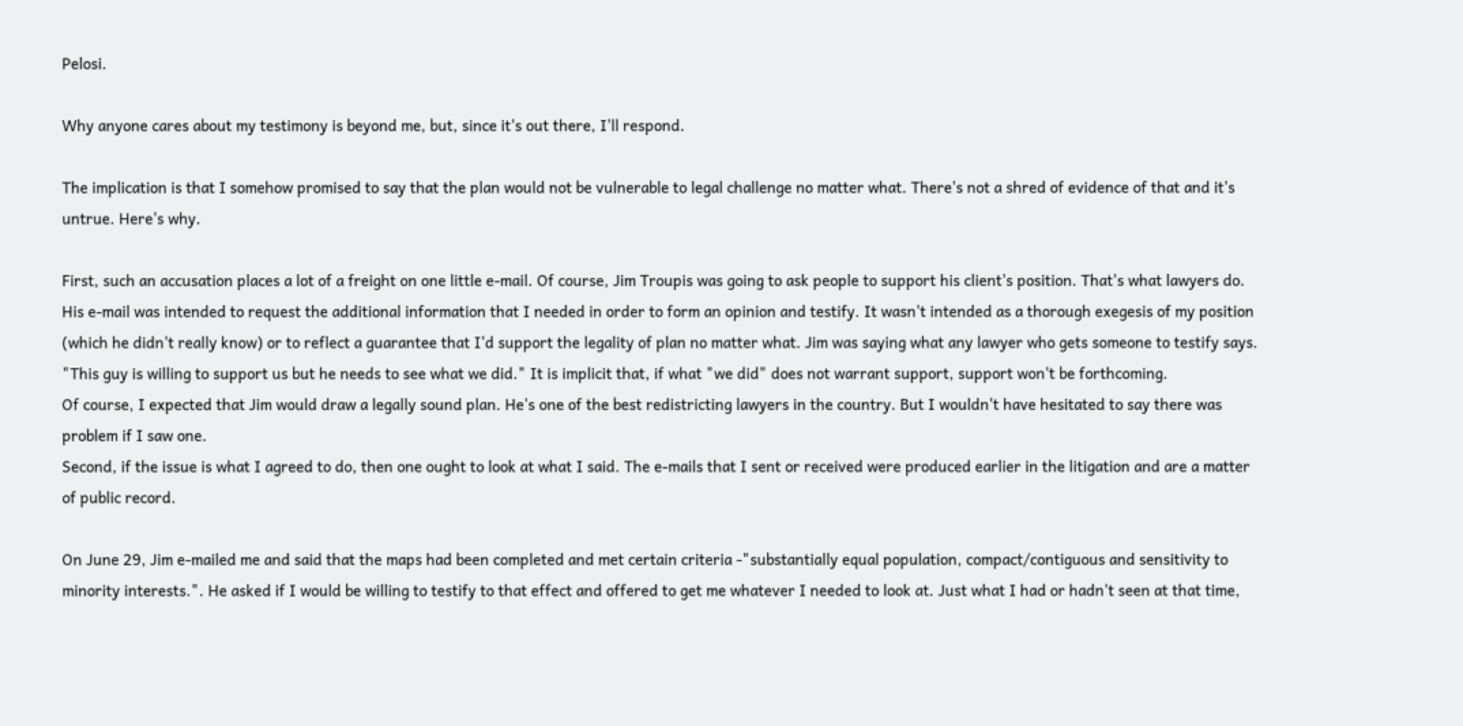Pelosi.

Why anyone cares about my testimony is beyond me, but, since it's out there, I'll respond.

The implication is that I somehow promised to say that the plan would not be vulnerable to legal challenge no matter what. There's not a shred of evidence of that and it's untrue. Here's why.

First, such an accusation places a lot of a freight on one little e-mail. Of course, Jim Troupis was going to ask people to support his client's position. That's what lawyers do. His e-mail was intended to request the additional information that I needed in order to form an opinion and testify. It wasn't intended as a thorough exegesis of my position (which he didn't really know) or to reflect a guarantee that I'd support the legality of plan no matter what. Jim was saying what any lawyer who gets someone to testify says. "This guy is willing to support us but he needs to see what we did." It is implicit that, if what "we did" does not warrant support, support won't be forthcoming.
Of course, I expected that Jim would draw a legally sound plan. He's one of the best redistricting lawyers in the country. But I wouldn't have hesitated to say there was problem if I saw one.
Second, if the issue is what I agreed to do, then one ought to look at what I said. The e-mails that I sent or received were produced earlier in the litigation and are a matter of public record.

On June 29, Jim e-mailed me and said that the maps had been completed and met certain criteria -"substantially equal population, compact/contiguous and sensitivity to minority interests.". He asked if I would be willing to testify to that effect and offered to get me whatever I needed to look at. Just what I had or hadn't seen at that time,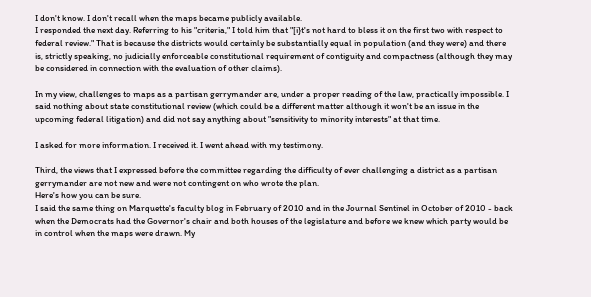I don't know. I don't recall when the maps became publicly available.
I responded the next day. Referring to his "criteria," I told him that "[i}t's not hard to bless it on the first two with respect to federal review." That is because the districts would certainly be substantially equal in population (and they were) and there is, strictly speaking, no judicially enforceable constitutional requirement of contiguity and compactness (although they may be considered in connection with the evaluation of other claims).

In my view, challenges to maps as a partisan gerrymander are, under a proper reading of the law, practically impossible. I said nothing about state constitutional review (which could be a different matter although it won't be an issue in the upcoming federal litigation) and did not say anything about "sensitivity to minority interests" at that time.

I asked for more information. I received it. I went ahead with my testimony.

Third, the views that I expressed before the committee regarding the difficulty of ever challenging a district as a partisan gerrymander are not new and were not contingent on who wrote the plan.
Here's how you can be sure.
I said the same thing on Marquette's faculty blog in February of 2010 and in the Journal Sentinel in October of 2010 - back when the Democrats had the Governor's chair and both houses of the legislature and before we knew which party would be in control when the maps were drawn. My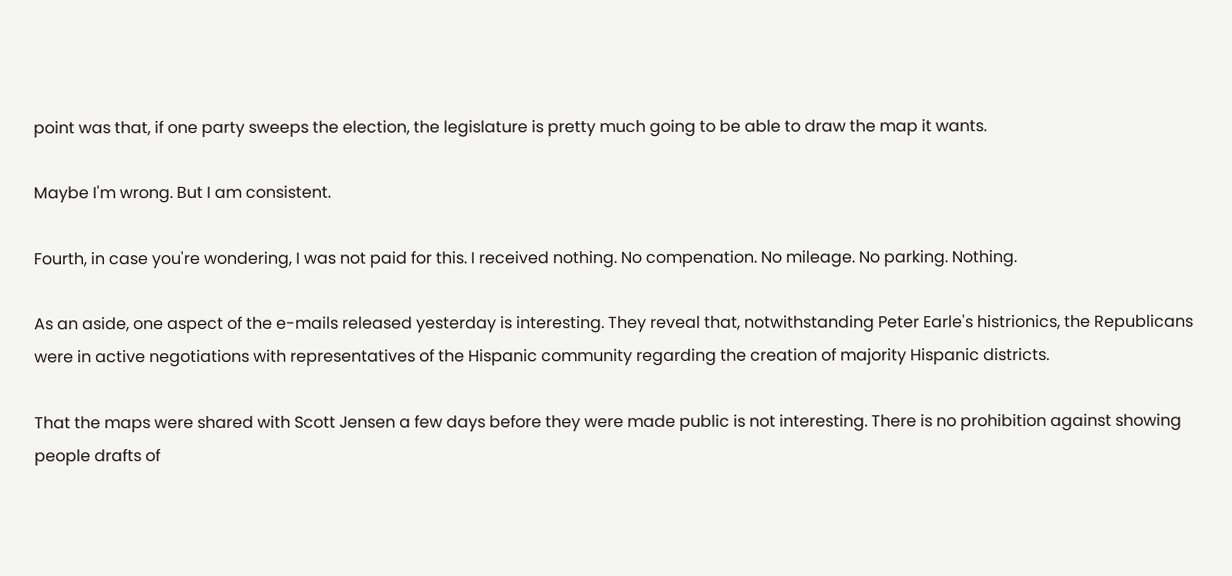point was that, if one party sweeps the election, the legislature is pretty much going to be able to draw the map it wants.

Maybe I'm wrong. But I am consistent.

Fourth, in case you're wondering, I was not paid for this. I received nothing. No compenation. No mileage. No parking. Nothing.

As an aside, one aspect of the e-mails released yesterday is interesting. They reveal that, notwithstanding Peter Earle's histrionics, the Republicans were in active negotiations with representatives of the Hispanic community regarding the creation of majority Hispanic districts.

That the maps were shared with Scott Jensen a few days before they were made public is not interesting. There is no prohibition against showing people drafts of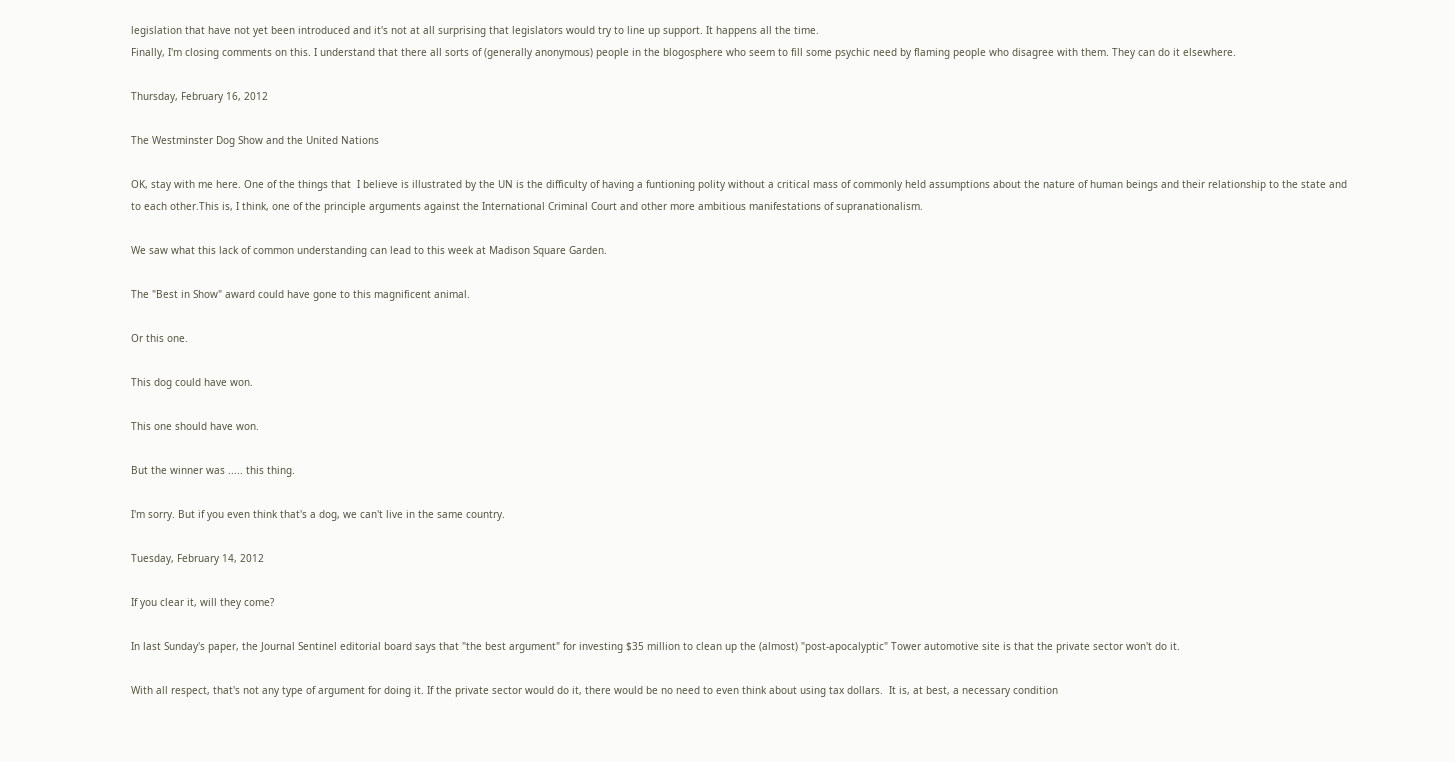legislation that have not yet been introduced and it's not at all surprising that legislators would try to line up support. It happens all the time.
Finally, I'm closing comments on this. I understand that there all sorts of (generally anonymous) people in the blogosphere who seem to fill some psychic need by flaming people who disagree with them. They can do it elsewhere.

Thursday, February 16, 2012

The Westminster Dog Show and the United Nations

OK, stay with me here. One of the things that  I believe is illustrated by the UN is the difficulty of having a funtioning polity without a critical mass of commonly held assumptions about the nature of human beings and their relationship to the state and to each other.This is, I think, one of the principle arguments against the International Criminal Court and other more ambitious manifestations of supranationalism.

We saw what this lack of common understanding can lead to this week at Madison Square Garden.

The "Best in Show" award could have gone to this magnificent animal.

Or this one.

This dog could have won.

This one should have won.

But the winner was ..... this thing.

I'm sorry. But if you even think that's a dog, we can't live in the same country.

Tuesday, February 14, 2012

If you clear it, will they come?

In last Sunday's paper, the Journal Sentinel editorial board says that "the best argument" for investing $35 million to clean up the (almost) "post-apocalyptic" Tower automotive site is that the private sector won't do it.

With all respect, that's not any type of argument for doing it. If the private sector would do it, there would be no need to even think about using tax dollars.  It is, at best, a necessary condition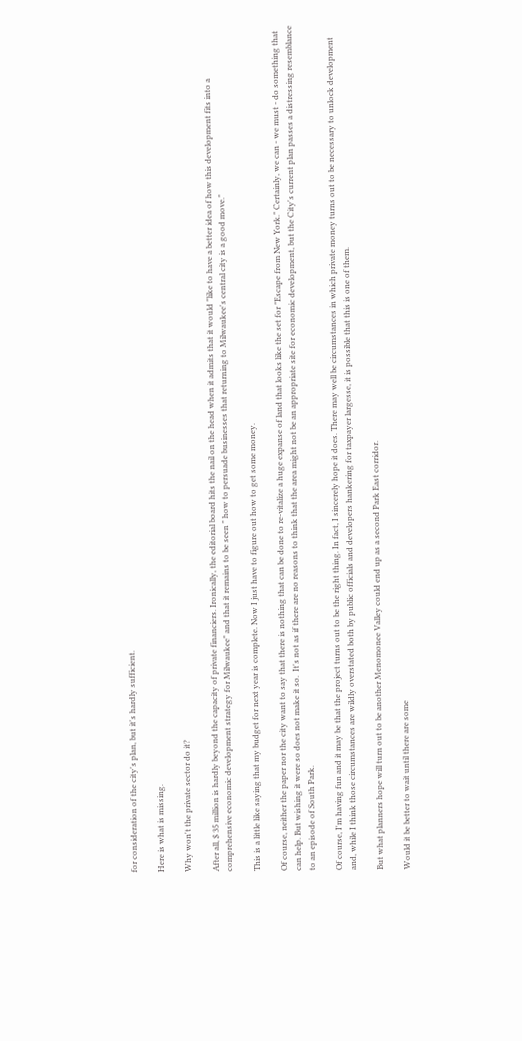for consideration of the city's plan, but it's hardly sufficient.

Here is what is missing.

Why won't the private sector do it?

After all, $ 35 million is hardly beyond the capacity of private financiers. Ironically, the editorial board hits the nail on the head when it admits that it would "like to have a better idea of how this development fits into a comprehensive economic development strategy for Milwaukee" and that it remains to be seen " how to persuade businesses that returning to Milwaukee's central city is a good move."

This is a little like saying that my budget for next year is complete. Now I just have to figure out how to get some money.

Of course, neither the paper nor the city want to say that there is nothing that can be done to re-vitalize a huge expanse of land that looks like the set for "Escape from New York." Certainly, we can - we must - do something that can help. But wishing it were so does not make it so.  It's not as if there are no reasons to think that the area might not be an appropriate site for economic development, but the City's current plan passes a distressing resemblance to an episode of South Park.

Of course, I'm having fun and it may be that the project turns out to be the right thing. In fact, I sincerely hope it does. There may well be circumstances in which private money turns out to be necessary to unlock development and, while I think those circumstances are wildly overstated both by public officials and developers hankering for taxpayer largesse, it is possible that this is one of them.

But what planners hope will turn out to be another Menomonee Valley could end up as a second Park East corridor.

Would it be better to wait until there are some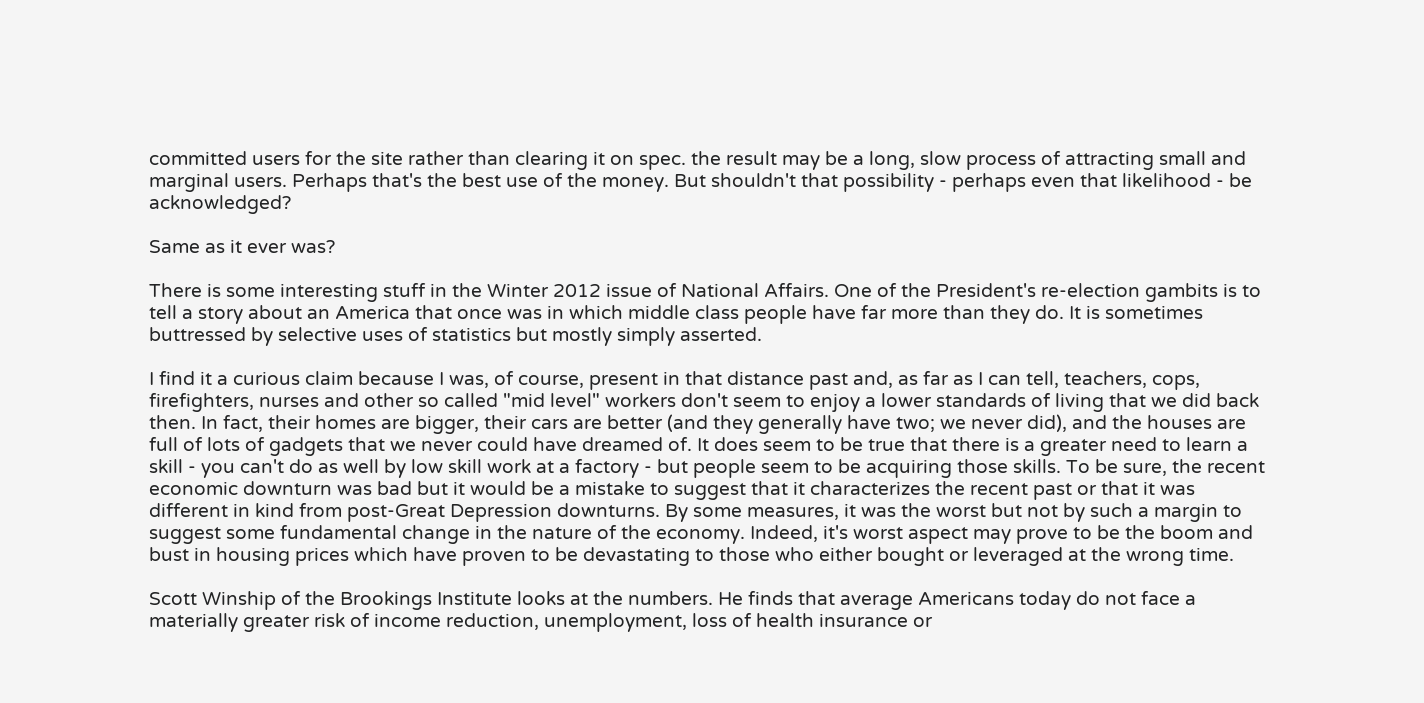committed users for the site rather than clearing it on spec. the result may be a long, slow process of attracting small and marginal users. Perhaps that's the best use of the money. But shouldn't that possibility - perhaps even that likelihood - be acknowledged?

Same as it ever was?

There is some interesting stuff in the Winter 2012 issue of National Affairs. One of the President's re-election gambits is to tell a story about an America that once was in which middle class people have far more than they do. It is sometimes buttressed by selective uses of statistics but mostly simply asserted.

I find it a curious claim because I was, of course, present in that distance past and, as far as I can tell, teachers, cops, firefighters, nurses and other so called "mid level" workers don't seem to enjoy a lower standards of living that we did back then. In fact, their homes are bigger, their cars are better (and they generally have two; we never did), and the houses are full of lots of gadgets that we never could have dreamed of. It does seem to be true that there is a greater need to learn a skill - you can't do as well by low skill work at a factory - but people seem to be acquiring those skills. To be sure, the recent economic downturn was bad but it would be a mistake to suggest that it characterizes the recent past or that it was different in kind from post-Great Depression downturns. By some measures, it was the worst but not by such a margin to suggest some fundamental change in the nature of the economy. Indeed, it's worst aspect may prove to be the boom and bust in housing prices which have proven to be devastating to those who either bought or leveraged at the wrong time.

Scott Winship of the Brookings Institute looks at the numbers. He finds that average Americans today do not face a materially greater risk of income reduction, unemployment, loss of health insurance or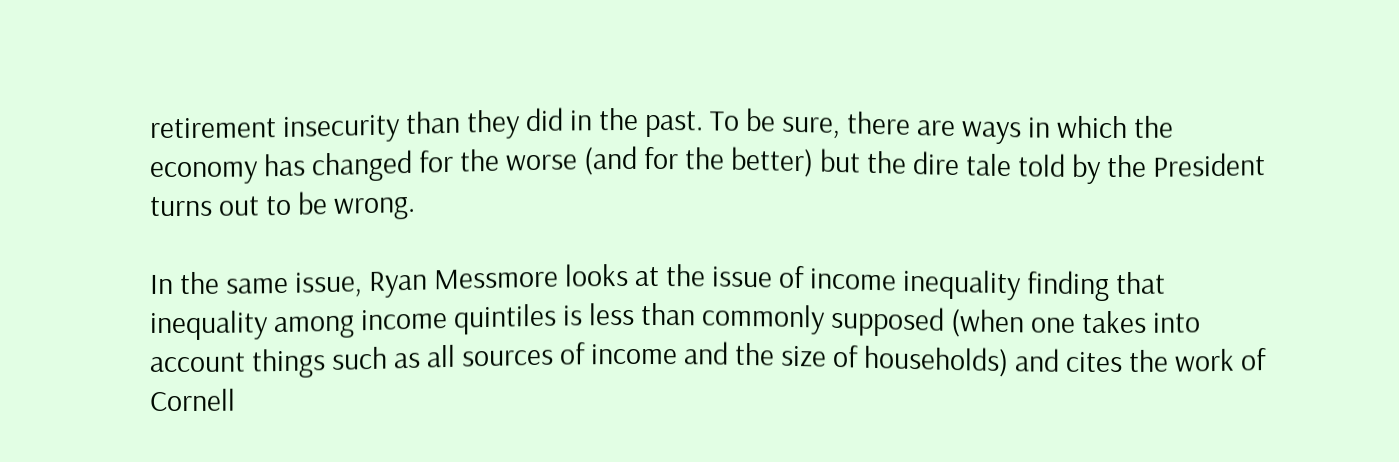retirement insecurity than they did in the past. To be sure, there are ways in which the economy has changed for the worse (and for the better) but the dire tale told by the President turns out to be wrong.

In the same issue, Ryan Messmore looks at the issue of income inequality finding that inequality among income quintiles is less than commonly supposed (when one takes into account things such as all sources of income and the size of households) and cites the work of Cornell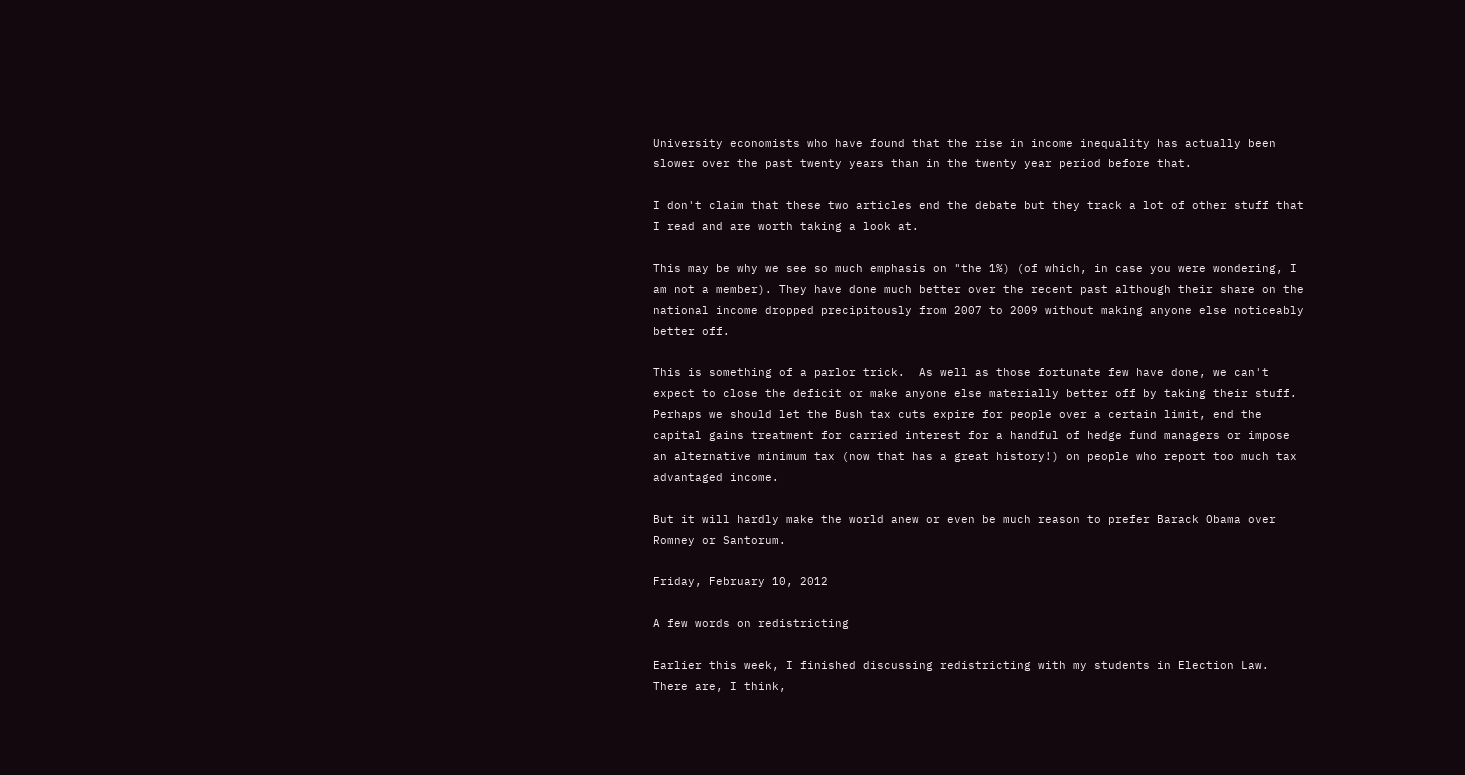University economists who have found that the rise in income inequality has actually been slower over the past twenty years than in the twenty year period before that.

I don't claim that these two articles end the debate but they track a lot of other stuff that I read and are worth taking a look at.

This may be why we see so much emphasis on "the 1%) (of which, in case you were wondering, I am not a member). They have done much better over the recent past although their share on the national income dropped precipitously from 2007 to 2009 without making anyone else noticeably better off.

This is something of a parlor trick.  As well as those fortunate few have done, we can't expect to close the deficit or make anyone else materially better off by taking their stuff. Perhaps we should let the Bush tax cuts expire for people over a certain limit, end the capital gains treatment for carried interest for a handful of hedge fund managers or impose an alternative minimum tax (now that has a great history!) on people who report too much tax advantaged income.

But it will hardly make the world anew or even be much reason to prefer Barack Obama over Romney or Santorum.

Friday, February 10, 2012

A few words on redistricting

Earlier this week, I finished discussing redistricting with my students in Election Law. There are, I think,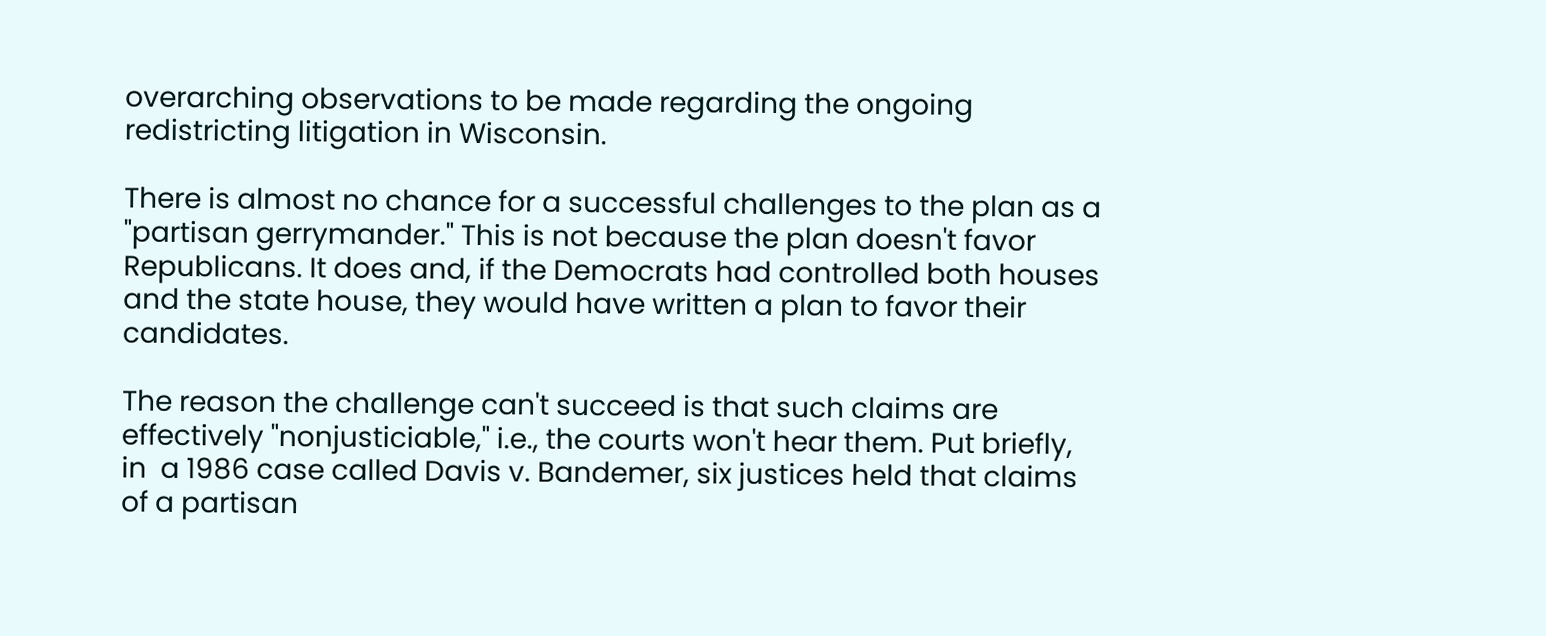overarching observations to be made regarding the ongoing redistricting litigation in Wisconsin.

There is almost no chance for a successful challenges to the plan as a "partisan gerrymander." This is not because the plan doesn't favor Republicans. It does and, if the Democrats had controlled both houses and the state house, they would have written a plan to favor their candidates.

The reason the challenge can't succeed is that such claims are effectively "nonjusticiable," i.e., the courts won't hear them. Put briefly, in  a 1986 case called Davis v. Bandemer, six justices held that claims of a partisan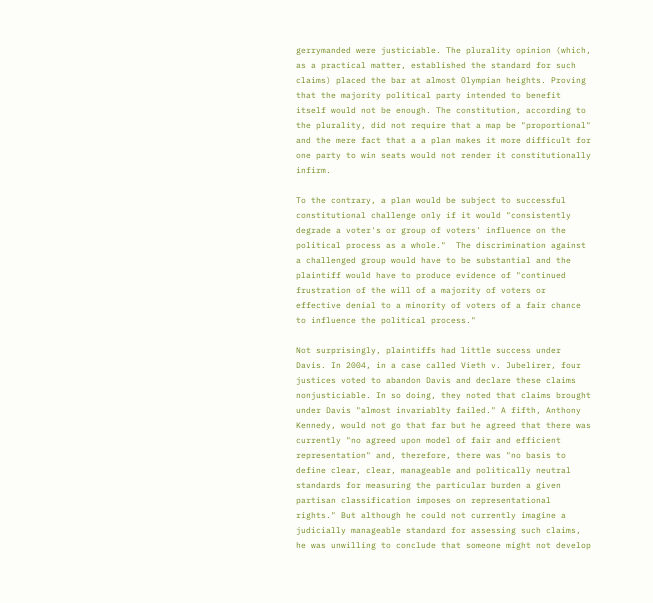gerrymanded were justiciable. The plurality opinion (which, as a practical matter, established the standard for such claims) placed the bar at almost Olympian heights. Proving that the majority political party intended to benefit itself would not be enough. The constitution, according to the plurality, did not require that a map be "proportional" and the mere fact that a a plan makes it more difficult for one party to win seats would not render it constitutionally infirm.

To the contrary, a plan would be subject to successful constitutional challenge only if it would "consistently degrade a voter's or group of voters' influence on the political process as a whole."  The discrimination against a challenged group would have to be substantial and the plaintiff would have to produce evidence of "continued frustration of the will of a majority of voters or effective denial to a minority of voters of a fair chance to influence the political process."

Not surprisingly, plaintiffs had little success under Davis. In 2004, in a case called Vieth v. Jubelirer, four justices voted to abandon Davis and declare these claims nonjusticiable. In so doing, they noted that claims brought under Davis "almost invariablty failed." A fifth, Anthony Kennedy, would not go that far but he agreed that there was currently "no agreed upon model of fair and efficient representation" and, therefore, there was "no basis to define clear, clear, manageable and politically neutral standards for measuring the particular burden a given partisan classification imposes on representational rights." But although he could not currently imagine a judicially manageable standard for assessing such claims, he was unwilling to conclude that someone might not develop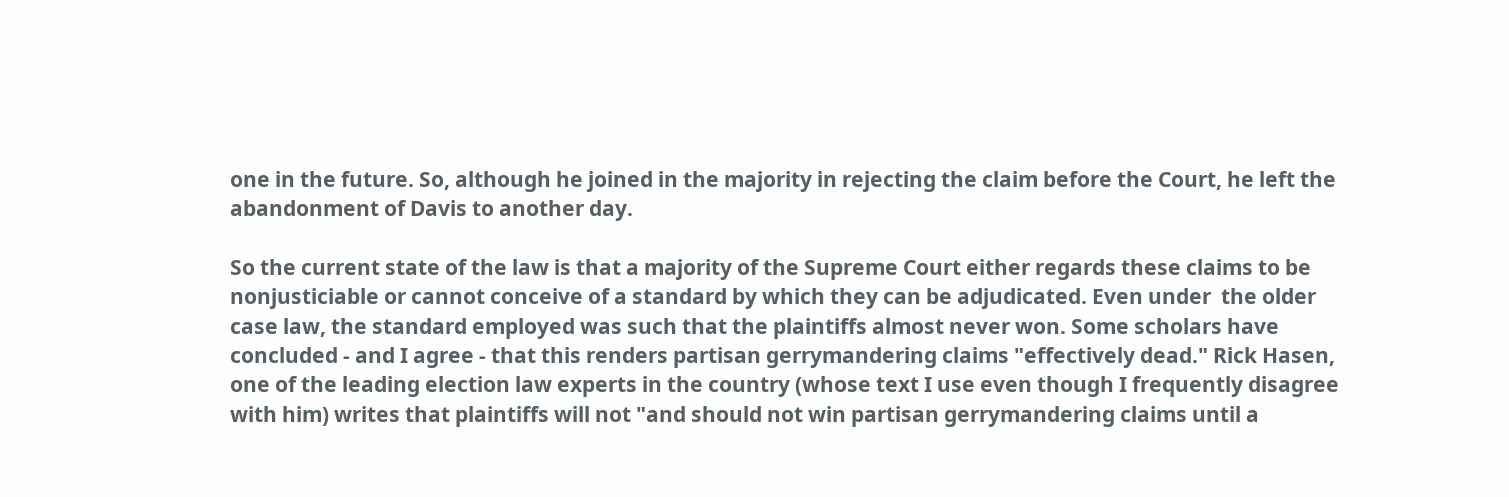one in the future. So, although he joined in the majority in rejecting the claim before the Court, he left the abandonment of Davis to another day.

So the current state of the law is that a majority of the Supreme Court either regards these claims to be nonjusticiable or cannot conceive of a standard by which they can be adjudicated. Even under  the older case law, the standard employed was such that the plaintiffs almost never won. Some scholars have concluded - and I agree - that this renders partisan gerrymandering claims "effectively dead." Rick Hasen, one of the leading election law experts in the country (whose text I use even though I frequently disagree with him) writes that plaintiffs will not "and should not win partisan gerrymandering claims until a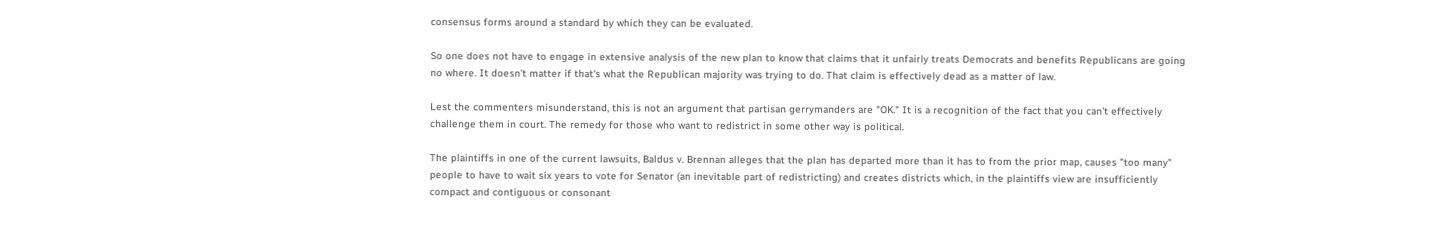consensus forms around a standard by which they can be evaluated.

So one does not have to engage in extensive analysis of the new plan to know that claims that it unfairly treats Democrats and benefits Republicans are going no where. It doesn't matter if that's what the Republican majority was trying to do. That claim is effectively dead as a matter of law.

Lest the commenters misunderstand, this is not an argument that partisan gerrymanders are "OK." It is a recognition of the fact that you can't effectively challenge them in court. The remedy for those who want to redistrict in some other way is political.

The plaintiffs in one of the current lawsuits, Baldus v. Brennan alleges that the plan has departed more than it has to from the prior map, causes "too many" people to have to wait six years to vote for Senator (an inevitable part of redistricting) and creates districts which, in the plaintiffs view are insufficiently compact and contiguous or consonant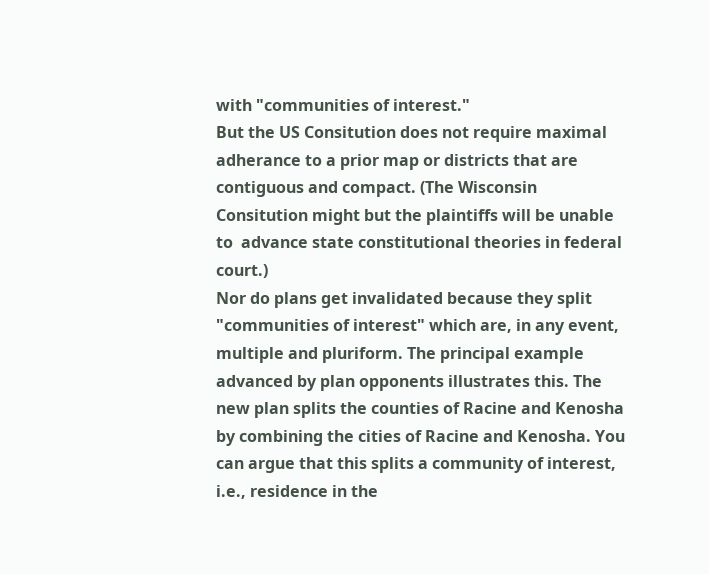with "communities of interest."
But the US Consitution does not require maximal adherance to a prior map or districts that are contiguous and compact. (The Wisconsin Consitution might but the plaintiffs will be unable to  advance state constitutional theories in federal court.)
Nor do plans get invalidated because they split "communities of interest" which are, in any event, multiple and pluriform. The principal example advanced by plan opponents illustrates this. The new plan splits the counties of Racine and Kenosha by combining the cities of Racine and Kenosha. You can argue that this splits a community of interest, i.e., residence in the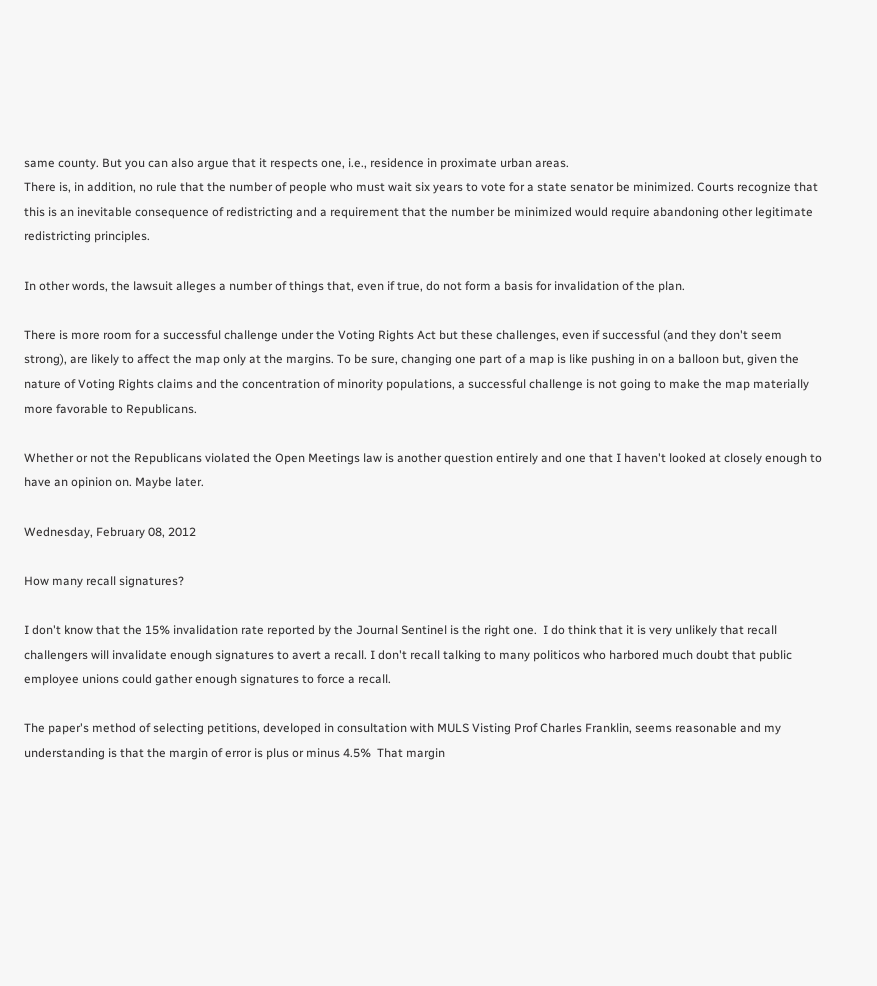same county. But you can also argue that it respects one, i.e., residence in proximate urban areas.
There is, in addition, no rule that the number of people who must wait six years to vote for a state senator be minimized. Courts recognize that this is an inevitable consequence of redistricting and a requirement that the number be minimized would require abandoning other legitimate redistricting principles.

In other words, the lawsuit alleges a number of things that, even if true, do not form a basis for invalidation of the plan.

There is more room for a successful challenge under the Voting Rights Act but these challenges, even if successful (and they don't seem strong), are likely to affect the map only at the margins. To be sure, changing one part of a map is like pushing in on a balloon but, given the nature of Voting Rights claims and the concentration of minority populations, a successful challenge is not going to make the map materially more favorable to Republicans.

Whether or not the Republicans violated the Open Meetings law is another question entirely and one that I haven't looked at closely enough to have an opinion on. Maybe later.

Wednesday, February 08, 2012

How many recall signatures?

I don't know that the 15% invalidation rate reported by the Journal Sentinel is the right one.  I do think that it is very unlikely that recall challengers will invalidate enough signatures to avert a recall. I don't recall talking to many politicos who harbored much doubt that public employee unions could gather enough signatures to force a recall.

The paper's method of selecting petitions, developed in consultation with MULS Visting Prof Charles Franklin, seems reasonable and my understanding is that the margin of error is plus or minus 4.5%  That margin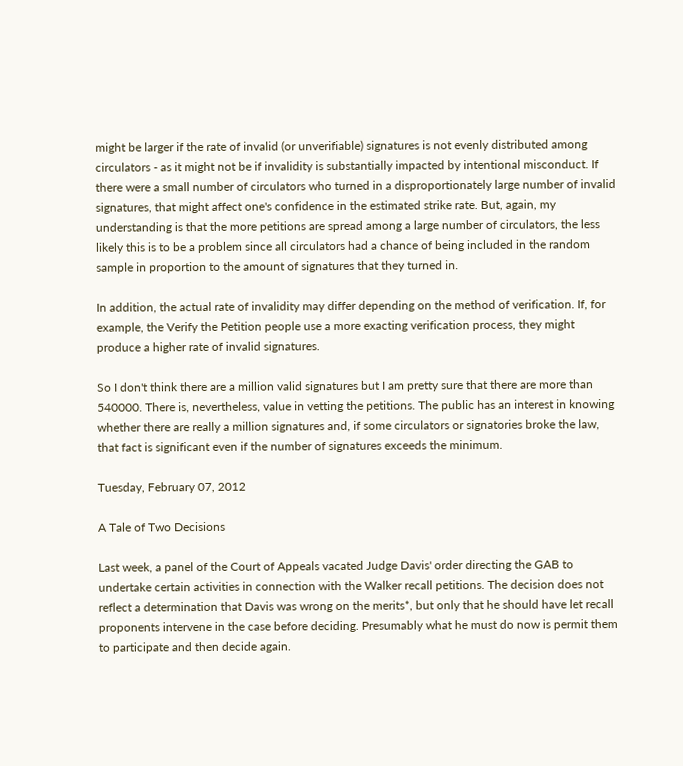might be larger if the rate of invalid (or unverifiable) signatures is not evenly distributed among circulators - as it might not be if invalidity is substantially impacted by intentional misconduct. If there were a small number of circulators who turned in a disproportionately large number of invalid signatures, that might affect one's confidence in the estimated strike rate. But, again, my understanding is that the more petitions are spread among a large number of circulators, the less likely this is to be a problem since all circulators had a chance of being included in the random sample in proportion to the amount of signatures that they turned in.

In addition, the actual rate of invalidity may differ depending on the method of verification. If, for example, the Verify the Petition people use a more exacting verification process, they might produce a higher rate of invalid signatures.

So I don't think there are a million valid signatures but I am pretty sure that there are more than 540000. There is, nevertheless, value in vetting the petitions. The public has an interest in knowing whether there are really a million signatures and, if some circulators or signatories broke the law, that fact is significant even if the number of signatures exceeds the minimum.

Tuesday, February 07, 2012

A Tale of Two Decisions

Last week, a panel of the Court of Appeals vacated Judge Davis' order directing the GAB to undertake certain activities in connection with the Walker recall petitions. The decision does not reflect a determination that Davis was wrong on the merits*, but only that he should have let recall proponents intervene in the case before deciding. Presumably what he must do now is permit them to participate and then decide again.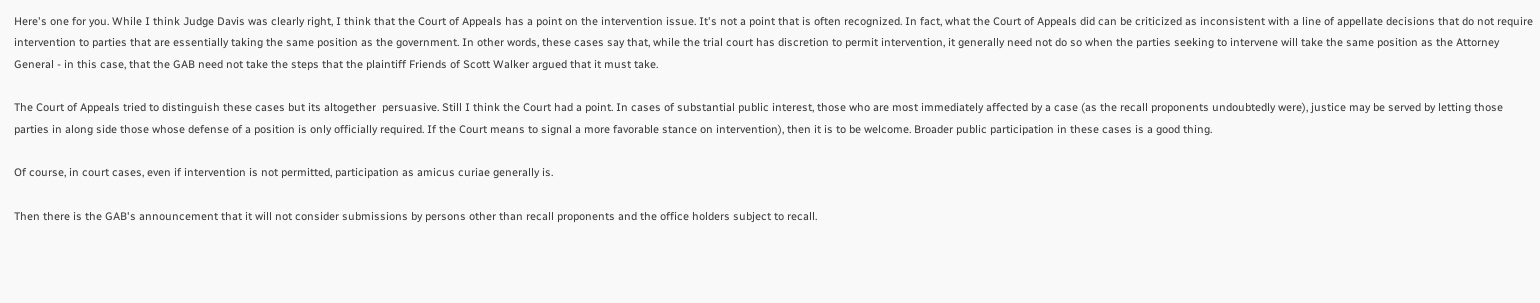Here's one for you. While I think Judge Davis was clearly right, I think that the Court of Appeals has a point on the intervention issue. It's not a point that is often recognized. In fact, what the Court of Appeals did can be criticized as inconsistent with a line of appellate decisions that do not require   intervention to parties that are essentially taking the same position as the government. In other words, these cases say that, while the trial court has discretion to permit intervention, it generally need not do so when the parties seeking to intervene will take the same position as the Attorney General - in this case, that the GAB need not take the steps that the plaintiff Friends of Scott Walker argued that it must take.

The Court of Appeals tried to distinguish these cases but its altogether  persuasive. Still I think the Court had a point. In cases of substantial public interest, those who are most immediately affected by a case (as the recall proponents undoubtedly were), justice may be served by letting those parties in along side those whose defense of a position is only officially required. If the Court means to signal a more favorable stance on intervention), then it is to be welcome. Broader public participation in these cases is a good thing.

Of course, in court cases, even if intervention is not permitted, participation as amicus curiae generally is.

Then there is the GAB's announcement that it will not consider submissions by persons other than recall proponents and the office holders subject to recall.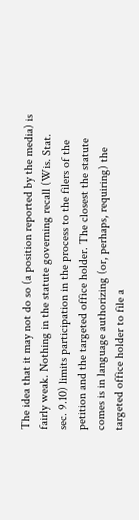The idea that it may not do so (a position reported by the media) is fairly weak. Nothing in the statute governing recall (Wis. Stat. sec. 9.10) limits participation in the process to the filers of the petition and the targeted office holder. The closest the statute comes is in language authorizing (or, perhaps, requiring) the targeted office holder to file a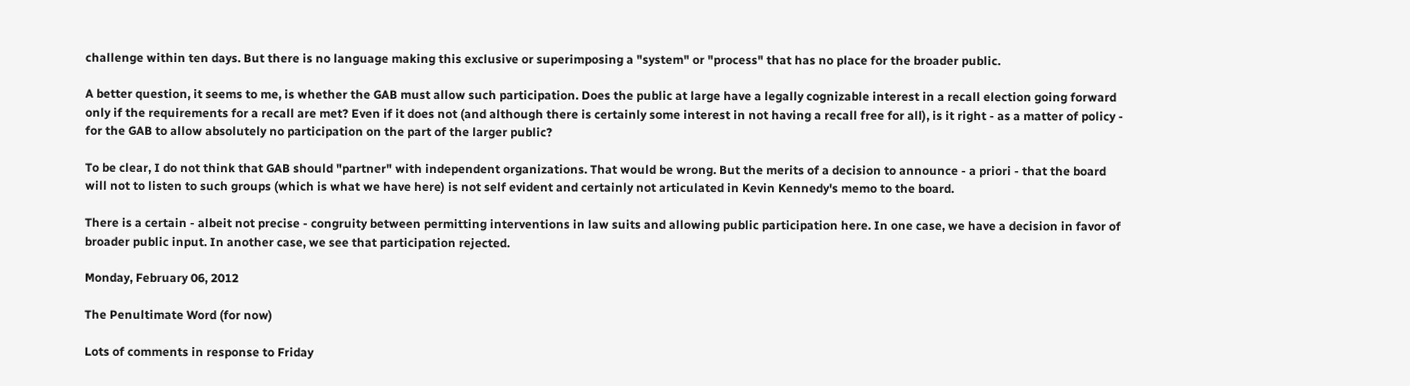challenge within ten days. But there is no language making this exclusive or superimposing a "system" or "process" that has no place for the broader public.

A better question, it seems to me, is whether the GAB must allow such participation. Does the public at large have a legally cognizable interest in a recall election going forward only if the requirements for a recall are met? Even if it does not (and although there is certainly some interest in not having a recall free for all), is it right - as a matter of policy - for the GAB to allow absolutely no participation on the part of the larger public?

To be clear, I do not think that GAB should "partner" with independent organizations. That would be wrong. But the merits of a decision to announce - a priori - that the board will not to listen to such groups (which is what we have here) is not self evident and certainly not articulated in Kevin Kennedy's memo to the board.

There is a certain - albeit not precise - congruity between permitting interventions in law suits and allowing public participation here. In one case, we have a decision in favor of broader public input. In another case, we see that participation rejected.

Monday, February 06, 2012

The Penultimate Word (for now)

Lots of comments in response to Friday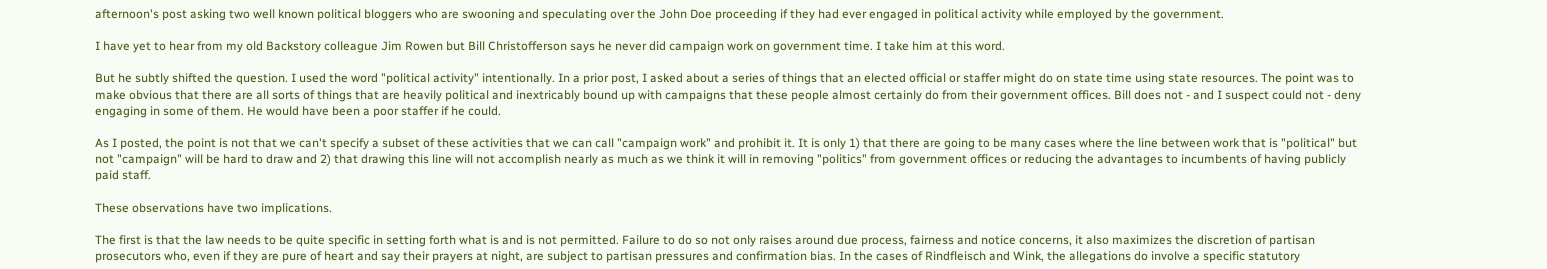afternoon's post asking two well known political bloggers who are swooning and speculating over the John Doe proceeding if they had ever engaged in political activity while employed by the government.

I have yet to hear from my old Backstory colleague Jim Rowen but Bill Christofferson says he never did campaign work on government time. I take him at this word.

But he subtly shifted the question. I used the word "political activity" intentionally. In a prior post, I asked about a series of things that an elected official or staffer might do on state time using state resources. The point was to make obvious that there are all sorts of things that are heavily political and inextricably bound up with campaigns that these people almost certainly do from their government offices. Bill does not - and I suspect could not - deny engaging in some of them. He would have been a poor staffer if he could.

As I posted, the point is not that we can't specify a subset of these activities that we can call "campaign work" and prohibit it. It is only 1) that there are going to be many cases where the line between work that is "political" but not "campaign" will be hard to draw and 2) that drawing this line will not accomplish nearly as much as we think it will in removing "politics" from government offices or reducing the advantages to incumbents of having publicly paid staff.

These observations have two implications.

The first is that the law needs to be quite specific in setting forth what is and is not permitted. Failure to do so not only raises around due process, fairness and notice concerns, it also maximizes the discretion of partisan prosecutors who, even if they are pure of heart and say their prayers at night, are subject to partisan pressures and confirmation bias. In the cases of Rindfleisch and Wink, the allegations do involve a specific statutory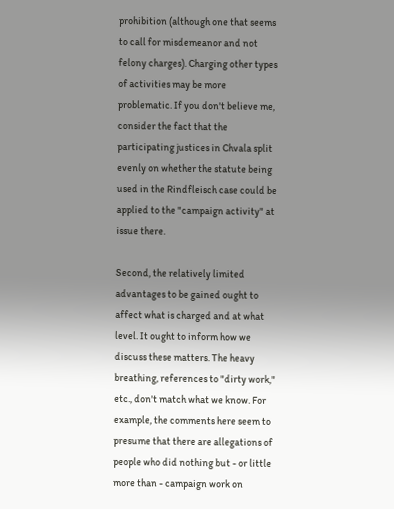prohibition (although one that seems to call for misdemeanor and not felony charges). Charging other types of activities may be more problematic. If you don't believe me, consider the fact that the participating justices in Chvala split evenly on whether the statute being used in the Rindfleisch case could be applied to the "campaign activity" at issue there.

Second, the relatively limited advantages to be gained ought to affect what is charged and at what level. It ought to inform how we discuss these matters. The heavy breathing, references to "dirty work," etc., don't match what we know. For example, the comments here seem to presume that there are allegations of people who did nothing but - or little more than - campaign work on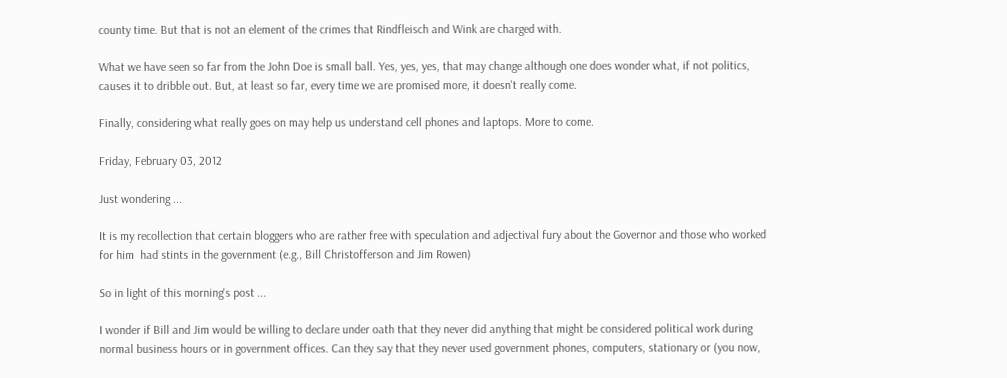county time. But that is not an element of the crimes that Rindfleisch and Wink are charged with.

What we have seen so far from the John Doe is small ball. Yes, yes, yes, that may change although one does wonder what, if not politics, causes it to dribble out. But, at least so far, every time we are promised more, it doesn't really come.

Finally, considering what really goes on may help us understand cell phones and laptops. More to come.

Friday, February 03, 2012

Just wondering ...

It is my recollection that certain bloggers who are rather free with speculation and adjectival fury about the Governor and those who worked for him  had stints in the government (e.g., Bill Christofferson and Jim Rowen)

So in light of this morning's post ...

I wonder if Bill and Jim would be willing to declare under oath that they never did anything that might be considered political work during normal business hours or in government offices. Can they say that they never used government phones, computers, stationary or (you now,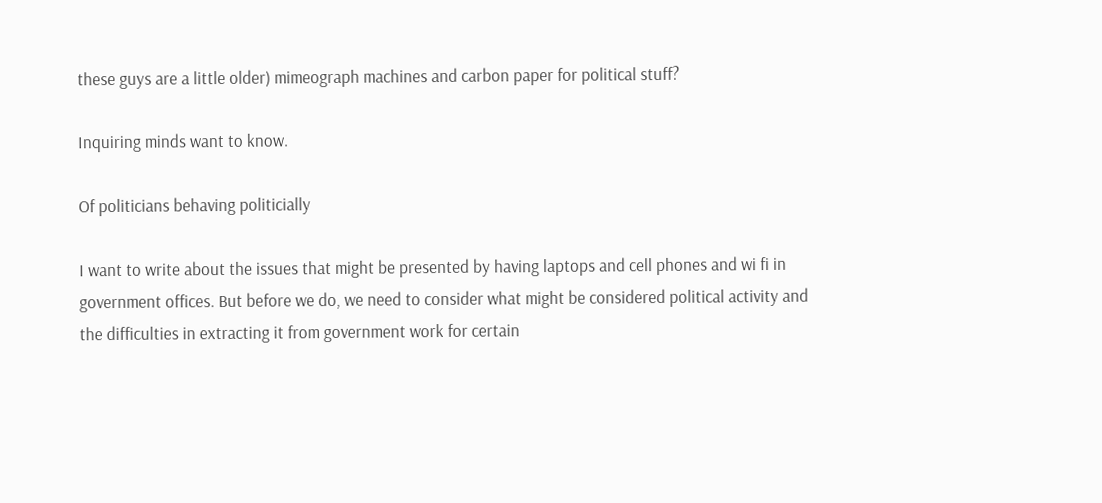these guys are a little older) mimeograph machines and carbon paper for political stuff?

Inquiring minds want to know.

Of politicians behaving politicially

I want to write about the issues that might be presented by having laptops and cell phones and wi fi in government offices. But before we do, we need to consider what might be considered political activity and the difficulties in extracting it from government work for certain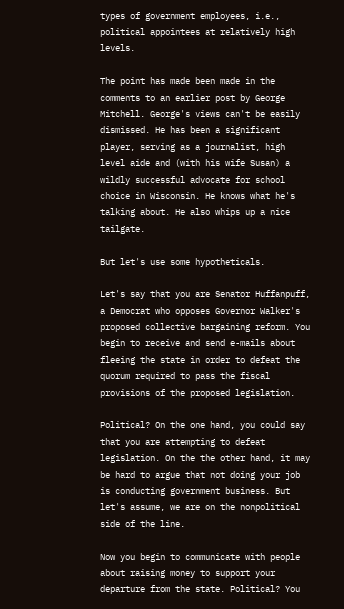types of government employees, i.e., political appointees at relatively high levels.

The point has made been made in the comments to an earlier post by George Mitchell. George's views can't be easily dismissed. He has been a significant player, serving as a journalist, high level aide and (with his wife Susan) a wildly successful advocate for school choice in Wisconsin. He knows what he's talking about. He also whips up a nice tailgate.

But let's use some hypotheticals.

Let's say that you are Senator Huffanpuff, a Democrat who opposes Governor Walker's proposed collective bargaining reform. You begin to receive and send e-mails about fleeing the state in order to defeat the quorum required to pass the fiscal provisions of the proposed legislation.

Political? On the one hand, you could say that you are attempting to defeat legislation. On the the other hand, it may be hard to argue that not doing your job is conducting government business. But let's assume, we are on the nonpolitical side of the line.

Now you begin to communicate with people about raising money to support your departure from the state. Political? You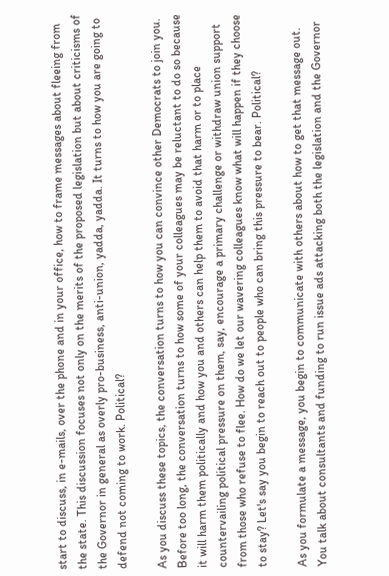start to discuss, in e-mails, over the phone and in your office, how to frame messages about fleeing from the state. This discussion focuses not only on the merits of the proposed legislation but about criticisms of the Governor in general as overly pro-business, anti-union, yadda, yadda. It turns to how you are going to defend not coming to work. Political?

As you discuss these topics, the conversation turns to how you can convince other Democrats to join you. Before too long, the conversation turns to how some of your colleagues may be reluctant to do so because it will harm them politically and how you and others can help them to avoid that harm or to place countervailing political pressure on them, say, encourage a primary challenge or withdraw union support from those who refuse to flee. How do we let our wavering colleagues know what will happen if they choose to stay? Let's say you begin to reach out to people who can bring this pressure to bear. Political?

As you formulate a message, you begin to communicate with others about how to get that message out. You talk about consultants and funding to run issue ads attacking both the legislation and the Governor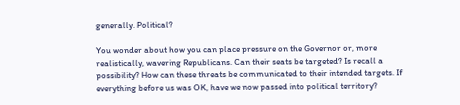generally. Political?

You wonder about how you can place pressure on the Governor or, more realistically, wavering Republicans. Can their seats be targeted? Is recall a possibility? How can these threats be communicated to their intended targets. If everything before us was OK, have we now passed into political territory?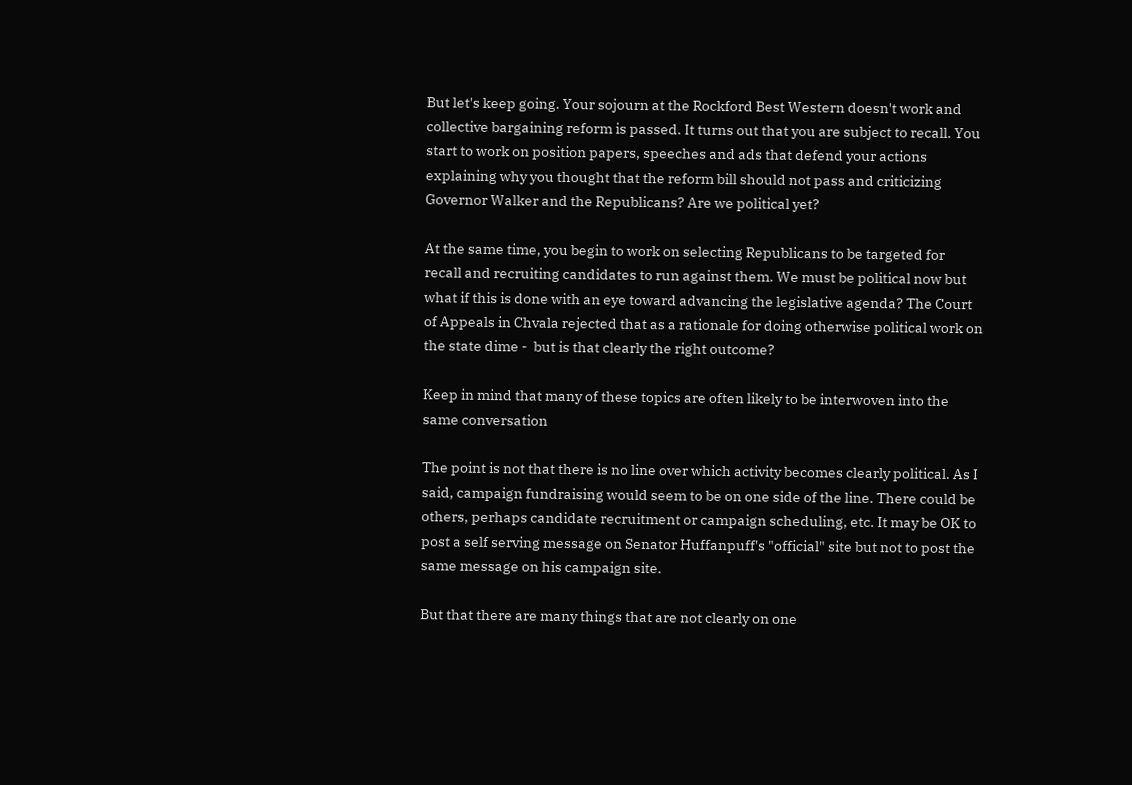But let's keep going. Your sojourn at the Rockford Best Western doesn't work and collective bargaining reform is passed. It turns out that you are subject to recall. You start to work on position papers, speeches and ads that defend your actions explaining why you thought that the reform bill should not pass and criticizing Governor Walker and the Republicans? Are we political yet?

At the same time, you begin to work on selecting Republicans to be targeted for recall and recruiting candidates to run against them. We must be political now but what if this is done with an eye toward advancing the legislative agenda? The Court of Appeals in Chvala rejected that as a rationale for doing otherwise political work on the state dime -  but is that clearly the right outcome?

Keep in mind that many of these topics are often likely to be interwoven into the same conversation

The point is not that there is no line over which activity becomes clearly political. As I said, campaign fundraising would seem to be on one side of the line. There could be others, perhaps candidate recruitment or campaign scheduling, etc. It may be OK to post a self serving message on Senator Huffanpuff's "official" site but not to post the same message on his campaign site.

But that there are many things that are not clearly on one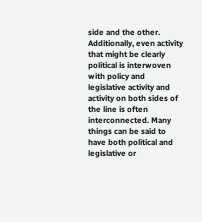side and the other. Additionally, even activity that might be clearly political is interwoven with policy and legislative activity and activity on both sides of the line is often interconnected. Many things can be said to have both political and legislative or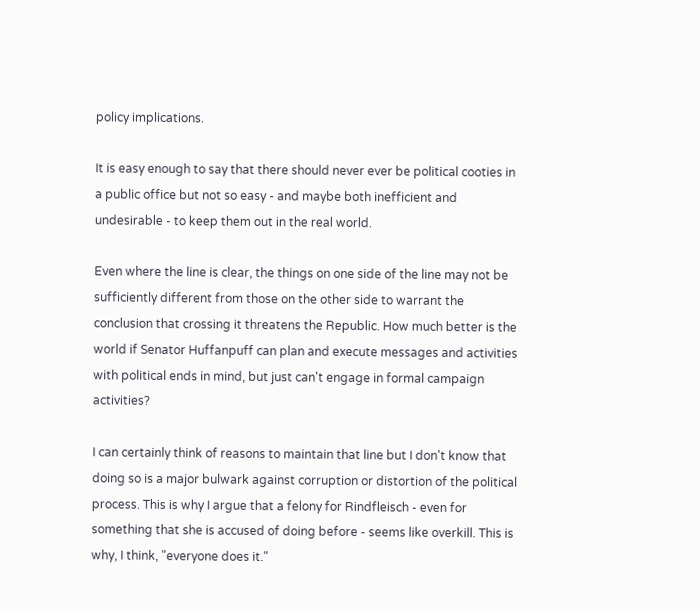policy implications.

It is easy enough to say that there should never ever be political cooties in a public office but not so easy - and maybe both inefficient and undesirable - to keep them out in the real world.

Even where the line is clear, the things on one side of the line may not be sufficiently different from those on the other side to warrant the conclusion that crossing it threatens the Republic. How much better is the world if Senator Huffanpuff can plan and execute messages and activities with political ends in mind, but just can't engage in formal campaign activities?

I can certainly think of reasons to maintain that line but I don't know that doing so is a major bulwark against corruption or distortion of the political process. This is why I argue that a felony for Rindfleisch - even for something that she is accused of doing before - seems like overkill. This is why, I think, "everyone does it."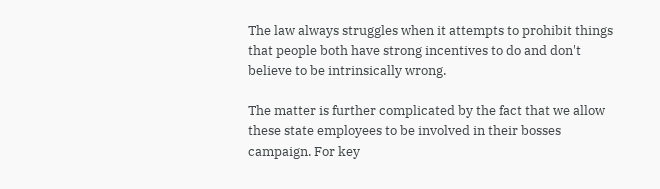The law always struggles when it attempts to prohibit things that people both have strong incentives to do and don't believe to be intrinsically wrong.

The matter is further complicated by the fact that we allow these state employees to be involved in their bosses campaign. For key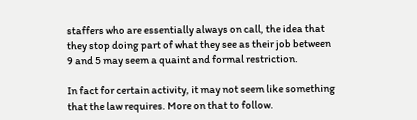staffers who are essentially always on call, the idea that they stop doing part of what they see as their job between 9 and 5 may seem a quaint and formal restriction.

In fact for certain activity, it may not seem like something that the law requires. More on that to follow.